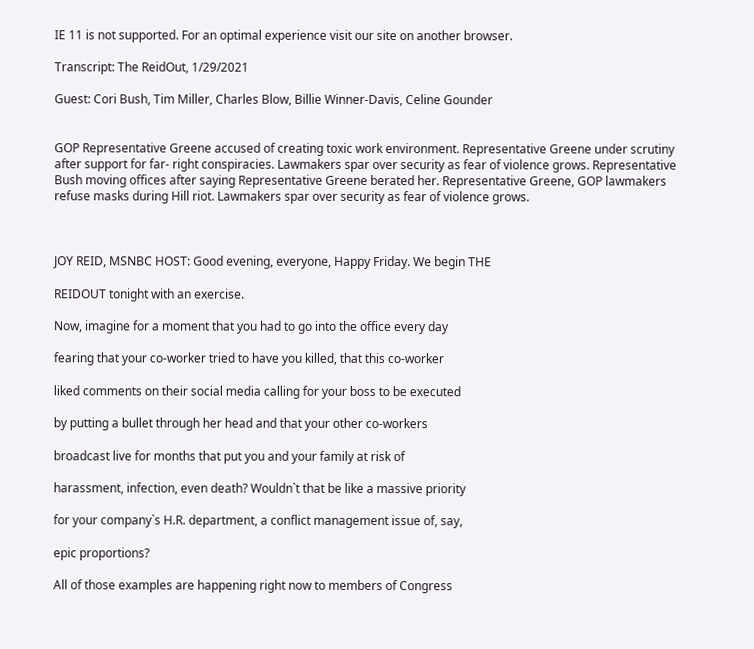IE 11 is not supported. For an optimal experience visit our site on another browser.

Transcript: The ReidOut, 1/29/2021

Guest: Cori Bush, Tim Miller, Charles Blow, Billie Winner-Davis, Celine Gounder


GOP Representative Greene accused of creating toxic work environment. Representative Greene under scrutiny after support for far- right conspiracies. Lawmakers spar over security as fear of violence grows. Representative Bush moving offices after saying Representative Greene berated her. Representative Greene, GOP lawmakers refuse masks during Hill riot. Lawmakers spar over security as fear of violence grows.



JOY REID, MSNBC HOST: Good evening, everyone, Happy Friday. We begin THE

REIDOUT tonight with an exercise.

Now, imagine for a moment that you had to go into the office every day

fearing that your co-worker tried to have you killed, that this co-worker

liked comments on their social media calling for your boss to be executed

by putting a bullet through her head and that your other co-workers

broadcast live for months that put you and your family at risk of

harassment, infection, even death? Wouldn`t that be like a massive priority

for your company`s H.R. department, a conflict management issue of, say,

epic proportions?

All of those examples are happening right now to members of Congress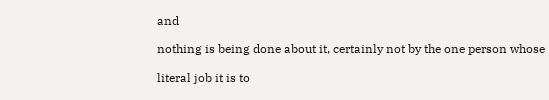and

nothing is being done about it, certainly not by the one person whose

literal job it is to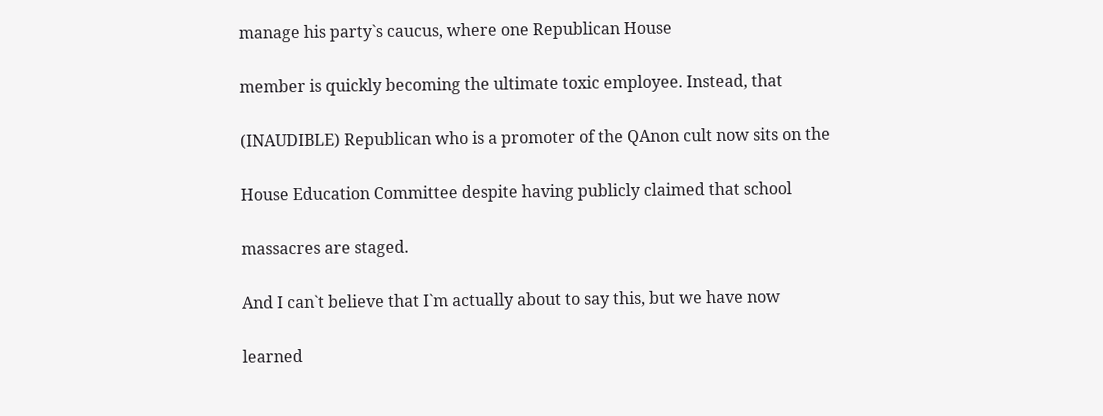manage his party`s caucus, where one Republican House

member is quickly becoming the ultimate toxic employee. Instead, that

(INAUDIBLE) Republican who is a promoter of the QAnon cult now sits on the

House Education Committee despite having publicly claimed that school

massacres are staged.

And I can`t believe that I`m actually about to say this, but we have now

learned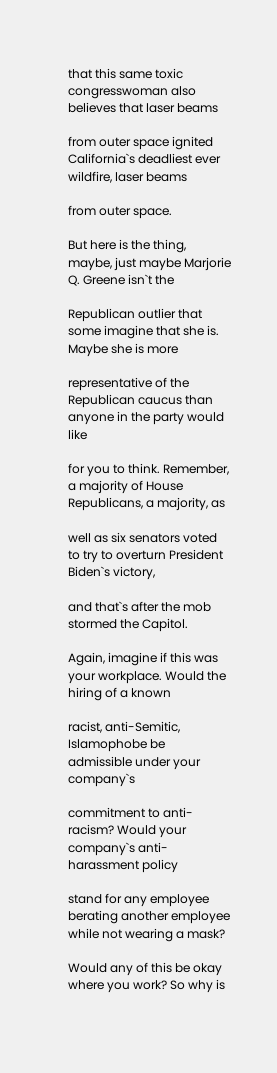that this same toxic congresswoman also believes that laser beams

from outer space ignited California`s deadliest ever wildfire, laser beams

from outer space.

But here is the thing, maybe, just maybe Marjorie Q. Greene isn`t the

Republican outlier that some imagine that she is. Maybe she is more

representative of the Republican caucus than anyone in the party would like

for you to think. Remember, a majority of House Republicans, a majority, as

well as six senators voted to try to overturn President Biden`s victory,

and that`s after the mob stormed the Capitol.

Again, imagine if this was your workplace. Would the hiring of a known

racist, anti-Semitic, Islamophobe be admissible under your company`s

commitment to anti-racism? Would your company`s anti-harassment policy

stand for any employee berating another employee while not wearing a mask?

Would any of this be okay where you work? So why is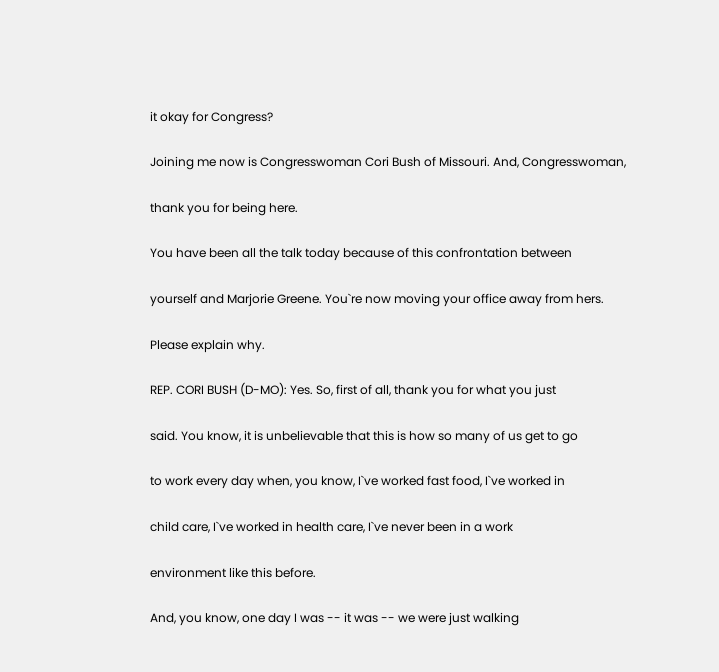it okay for Congress?

Joining me now is Congresswoman Cori Bush of Missouri. And, Congresswoman,

thank you for being here.

You have been all the talk today because of this confrontation between

yourself and Marjorie Greene. You`re now moving your office away from hers.

Please explain why.

REP. CORI BUSH (D-MO): Yes. So, first of all, thank you for what you just

said. You know, it is unbelievable that this is how so many of us get to go

to work every day when, you know, I`ve worked fast food, I`ve worked in

child care, I`ve worked in health care, I`ve never been in a work

environment like this before.

And, you know, one day I was -- it was -- we were just walking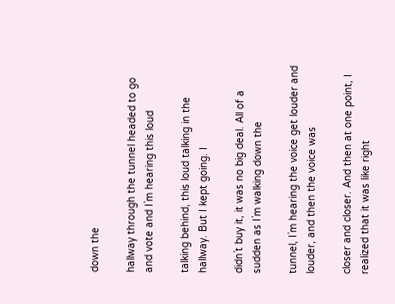down the

hallway through the tunnel headed to go and vote and I`m hearing this loud

talking behind, this loud talking in the hallway. But I kept going. I

didn`t buy it, it was no big deal. All of a sudden as I`m walking down the

tunnel, I`m hearing the voice get louder and louder, and then the voice was

closer and closer. And then at one point, I realized that it was like right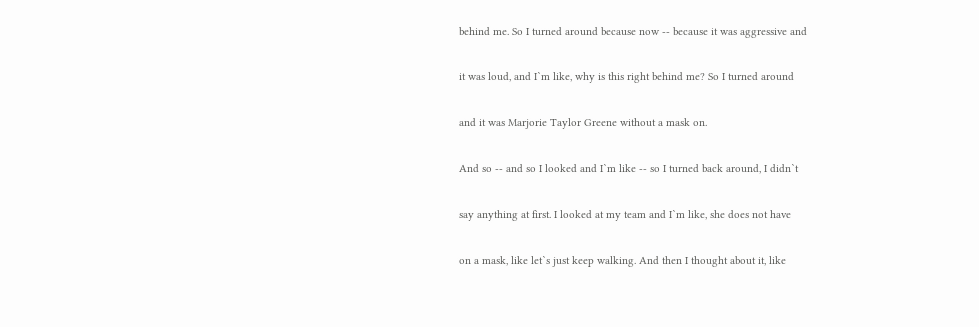behind me. So I turned around because now -- because it was aggressive and

it was loud, and I`m like, why is this right behind me? So I turned around

and it was Marjorie Taylor Greene without a mask on.

And so -- and so I looked and I`m like -- so I turned back around, I didn`t

say anything at first. I looked at my team and I`m like, she does not have

on a mask, like let`s just keep walking. And then I thought about it, like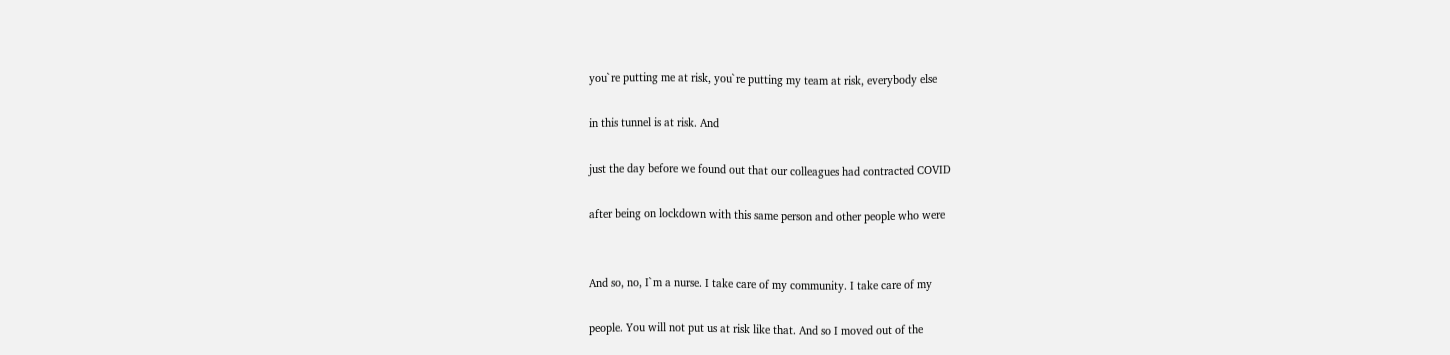you`re putting me at risk, you`re putting my team at risk, everybody else

in this tunnel is at risk. And

just the day before we found out that our colleagues had contracted COVID

after being on lockdown with this same person and other people who were


And so, no, I`m a nurse. I take care of my community. I take care of my

people. You will not put us at risk like that. And so I moved out of the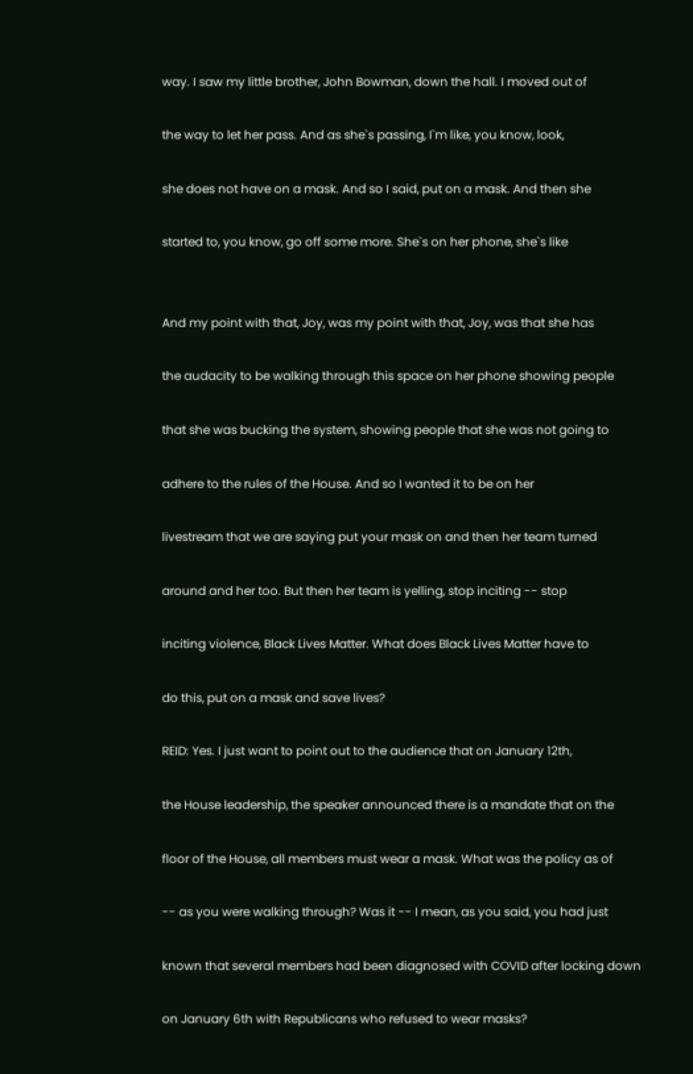way. I saw my little brother, John Bowman, down the hall. I moved out of

the way to let her pass. And as she`s passing, I`m like, you know, look,

she does not have on a mask. And so I said, put on a mask. And then she

started to, you know, go off some more. She`s on her phone, she`s like


And my point with that, Joy, was my point with that, Joy, was that she has

the audacity to be walking through this space on her phone showing people

that she was bucking the system, showing people that she was not going to

adhere to the rules of the House. And so I wanted it to be on her

livestream that we are saying put your mask on and then her team turned

around and her too. But then her team is yelling, stop inciting -- stop

inciting violence, Black Lives Matter. What does Black Lives Matter have to

do this, put on a mask and save lives?

REID: Yes. I just want to point out to the audience that on January 12th,

the House leadership, the speaker announced there is a mandate that on the

floor of the House, all members must wear a mask. What was the policy as of

-- as you were walking through? Was it -- I mean, as you said, you had just

known that several members had been diagnosed with COVID after locking down

on January 6th with Republicans who refused to wear masks?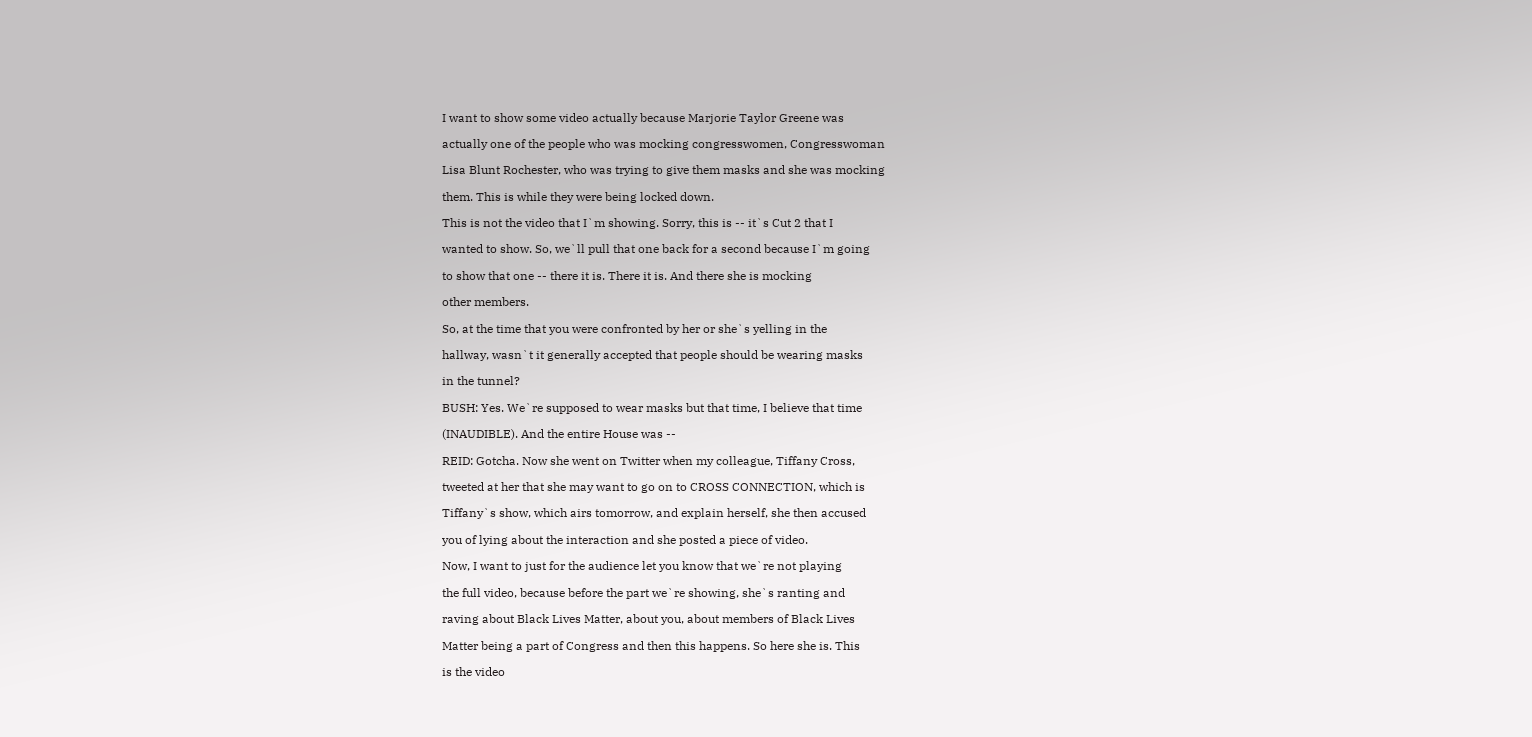I want to show some video actually because Marjorie Taylor Greene was

actually one of the people who was mocking congresswomen, Congresswoman

Lisa Blunt Rochester, who was trying to give them masks and she was mocking

them. This is while they were being locked down.

This is not the video that I`m showing. Sorry, this is -- it`s Cut 2 that I

wanted to show. So, we`ll pull that one back for a second because I`m going

to show that one -- there it is. There it is. And there she is mocking

other members.

So, at the time that you were confronted by her or she`s yelling in the

hallway, wasn`t it generally accepted that people should be wearing masks

in the tunnel?

BUSH: Yes. We`re supposed to wear masks but that time, I believe that time

(INAUDIBLE). And the entire House was --

REID: Gotcha. Now she went on Twitter when my colleague, Tiffany Cross,

tweeted at her that she may want to go on to CROSS CONNECTION, which is

Tiffany`s show, which airs tomorrow, and explain herself, she then accused

you of lying about the interaction and she posted a piece of video.

Now, I want to just for the audience let you know that we`re not playing

the full video, because before the part we`re showing, she`s ranting and

raving about Black Lives Matter, about you, about members of Black Lives

Matter being a part of Congress and then this happens. So here she is. This

is the video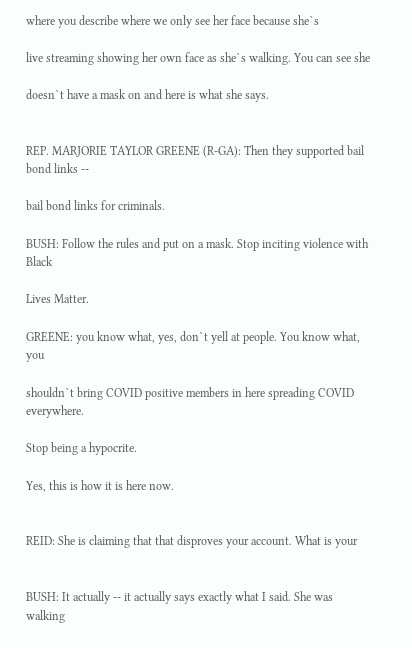where you describe where we only see her face because she`s

live streaming showing her own face as she`s walking. You can see she

doesn`t have a mask on and here is what she says.


REP. MARJORIE TAYLOR GREENE (R-GA): Then they supported bail bond links --

bail bond links for criminals.

BUSH: Follow the rules and put on a mask. Stop inciting violence with Black

Lives Matter.

GREENE: you know what, yes, don`t yell at people. You know what, you

shouldn`t bring COVID positive members in here spreading COVID everywhere.

Stop being a hypocrite.

Yes, this is how it is here now.


REID: She is claiming that that disproves your account. What is your


BUSH: It actually -- it actually says exactly what I said. She was walking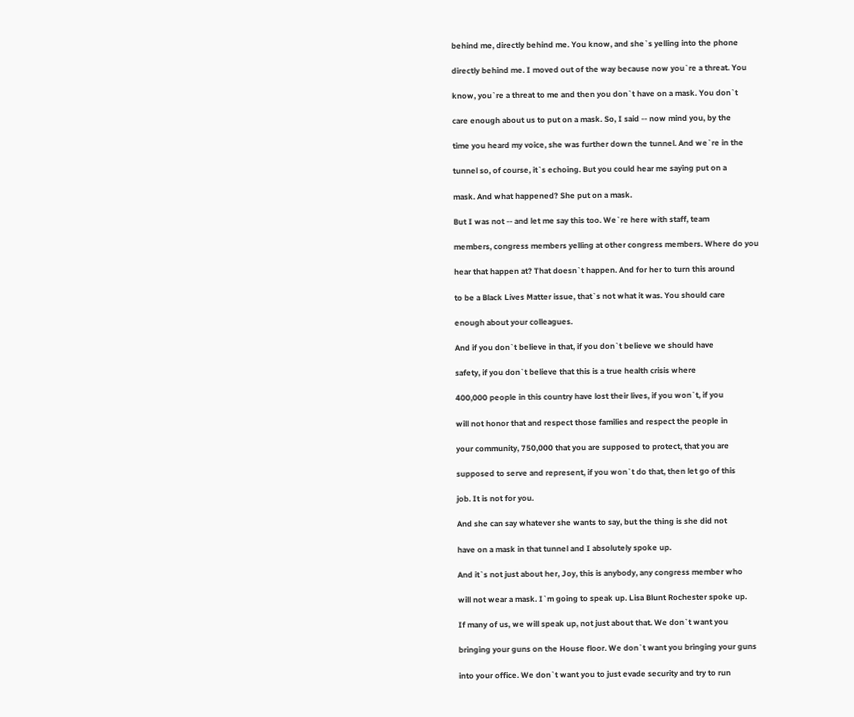behind me, directly behind me. You know, and she`s yelling into the phone

directly behind me. I moved out of the way because now you`re a threat. You

know, you`re a threat to me and then you don`t have on a mask. You don`t

care enough about us to put on a mask. So, I said -- now mind you, by the

time you heard my voice, she was further down the tunnel. And we`re in the

tunnel so, of course, it`s echoing. But you could hear me saying put on a

mask. And what happened? She put on a mask.

But I was not -- and let me say this too. We`re here with staff, team

members, congress members yelling at other congress members. Where do you

hear that happen at? That doesn`t happen. And for her to turn this around

to be a Black Lives Matter issue, that`s not what it was. You should care

enough about your colleagues.

And if you don`t believe in that, if you don`t believe we should have

safety, if you don`t believe that this is a true health crisis where

400,000 people in this country have lost their lives, if you won`t, if you

will not honor that and respect those families and respect the people in

your community, 750,000 that you are supposed to protect, that you are

supposed to serve and represent, if you won`t do that, then let go of this

job. It is not for you.

And she can say whatever she wants to say, but the thing is she did not

have on a mask in that tunnel and I absolutely spoke up.

And it`s not just about her, Joy, this is anybody, any congress member who

will not wear a mask. I`m going to speak up. Lisa Blunt Rochester spoke up.

If many of us, we will speak up, not just about that. We don`t want you

bringing your guns on the House floor. We don`t want you bringing your guns

into your office. We don`t want you to just evade security and try to run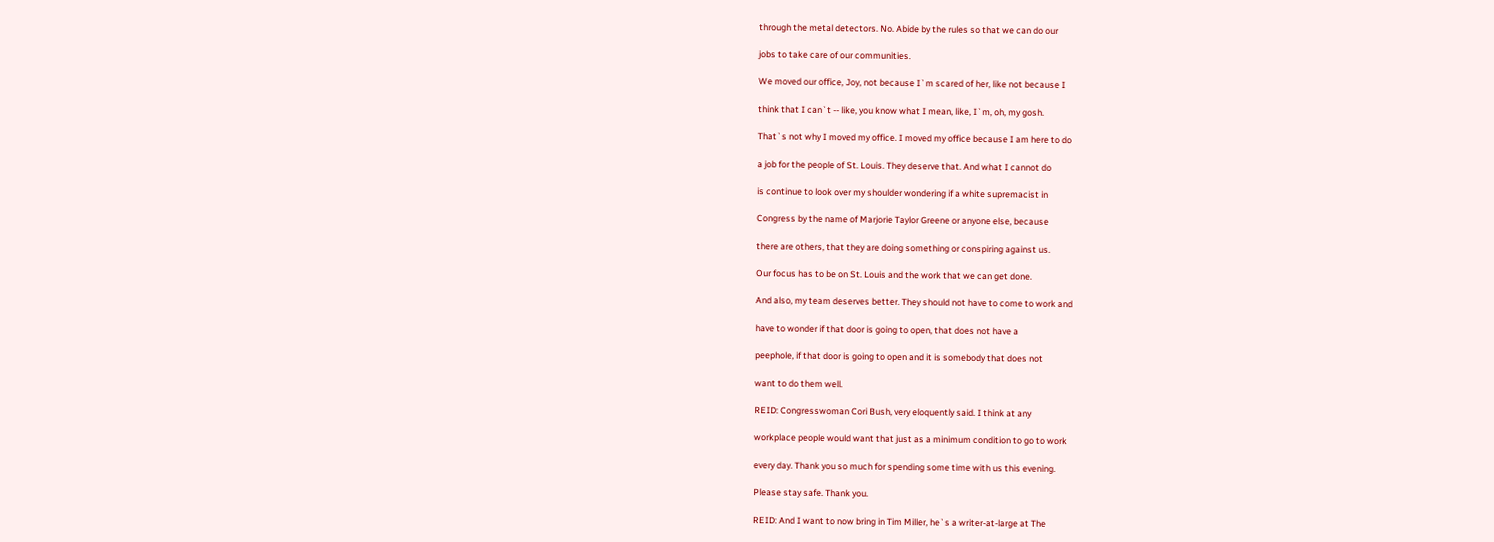through the metal detectors. No. Abide by the rules so that we can do our

jobs to take care of our communities.

We moved our office, Joy, not because I`m scared of her, like not because I

think that I can`t -- like, you know what I mean, like, I`m, oh, my gosh.

That`s not why I moved my office. I moved my office because I am here to do

a job for the people of St. Louis. They deserve that. And what I cannot do

is continue to look over my shoulder wondering if a white supremacist in

Congress by the name of Marjorie Taylor Greene or anyone else, because

there are others, that they are doing something or conspiring against us.

Our focus has to be on St. Louis and the work that we can get done.

And also, my team deserves better. They should not have to come to work and

have to wonder if that door is going to open, that does not have a

peephole, if that door is going to open and it is somebody that does not

want to do them well.

REID: Congresswoman Cori Bush, very eloquently said. I think at any

workplace people would want that just as a minimum condition to go to work

every day. Thank you so much for spending some time with us this evening.

Please stay safe. Thank you.

REID: And I want to now bring in Tim Miller, he`s a writer-at-large at The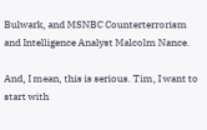Bulwark, and MSNBC Counterterrorism and Intelligence Analyst Malcolm Nance.

And, I mean, this is serious. Tim, I want to start with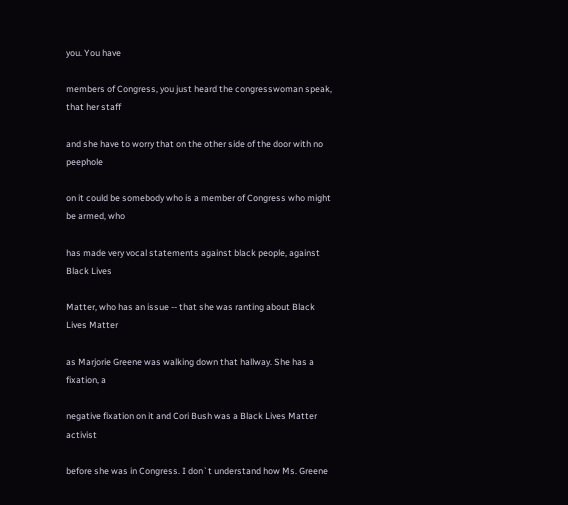you. You have

members of Congress, you just heard the congresswoman speak, that her staff

and she have to worry that on the other side of the door with no peephole

on it could be somebody who is a member of Congress who might be armed, who

has made very vocal statements against black people, against Black Lives

Matter, who has an issue -- that she was ranting about Black Lives Matter

as Marjorie Greene was walking down that hallway. She has a fixation, a

negative fixation on it and Cori Bush was a Black Lives Matter activist

before she was in Congress. I don`t understand how Ms. Greene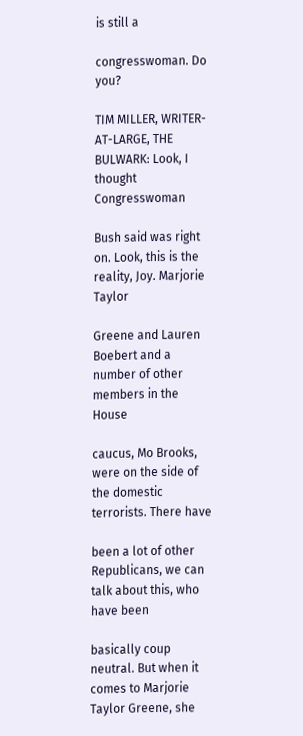is still a

congresswoman. Do you?

TIM MILLER, WRITER-AT-LARGE, THE BULWARK: Look, I thought Congresswoman

Bush said was right on. Look, this is the reality, Joy. Marjorie Taylor

Greene and Lauren Boebert and a number of other members in the House

caucus, Mo Brooks, were on the side of the domestic terrorists. There have

been a lot of other Republicans, we can talk about this, who have been

basically coup neutral. But when it comes to Marjorie Taylor Greene, she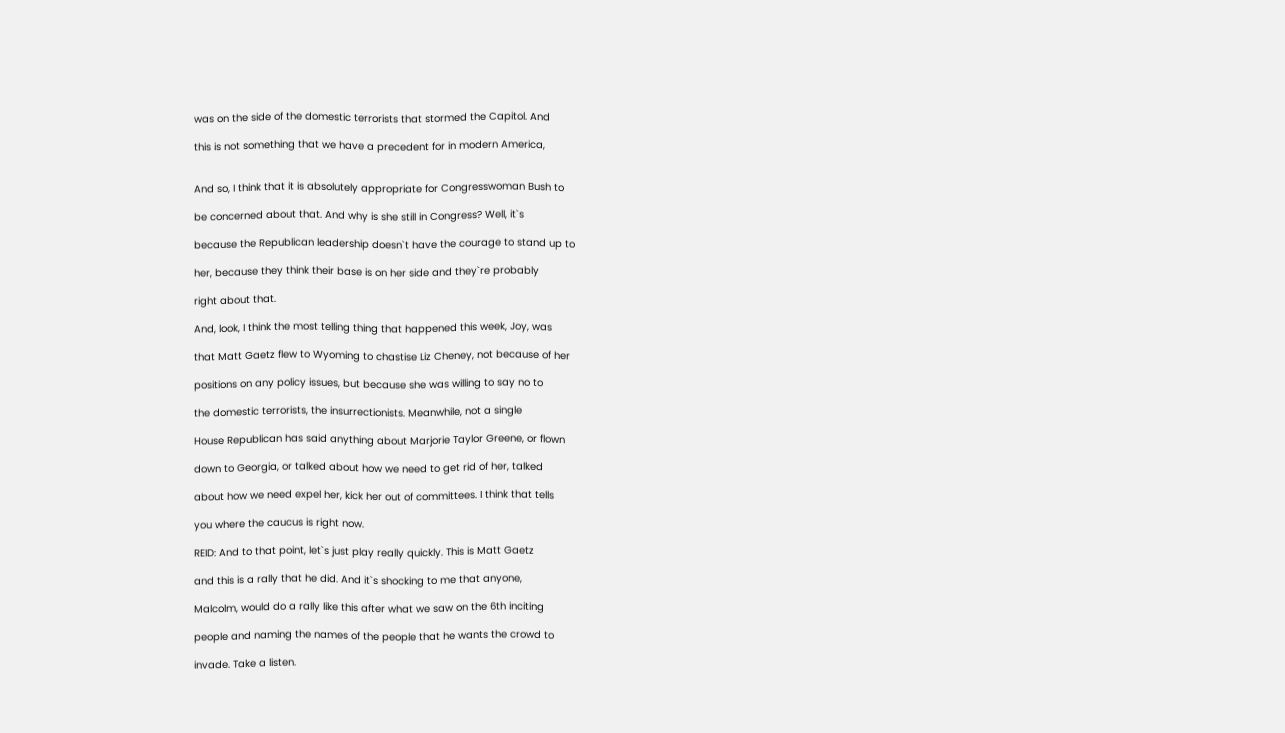was on the side of the domestic terrorists that stormed the Capitol. And

this is not something that we have a precedent for in modern America,


And so, I think that it is absolutely appropriate for Congresswoman Bush to

be concerned about that. And why is she still in Congress? Well, it`s

because the Republican leadership doesn`t have the courage to stand up to

her, because they think their base is on her side and they`re probably

right about that.

And, look, I think the most telling thing that happened this week, Joy, was

that Matt Gaetz flew to Wyoming to chastise Liz Cheney, not because of her

positions on any policy issues, but because she was willing to say no to

the domestic terrorists, the insurrectionists. Meanwhile, not a single

House Republican has said anything about Marjorie Taylor Greene, or flown

down to Georgia, or talked about how we need to get rid of her, talked

about how we need expel her, kick her out of committees. I think that tells

you where the caucus is right now.

REID: And to that point, let`s just play really quickly. This is Matt Gaetz

and this is a rally that he did. And it`s shocking to me that anyone,

Malcolm, would do a rally like this after what we saw on the 6th inciting

people and naming the names of the people that he wants the crowd to

invade. Take a listen.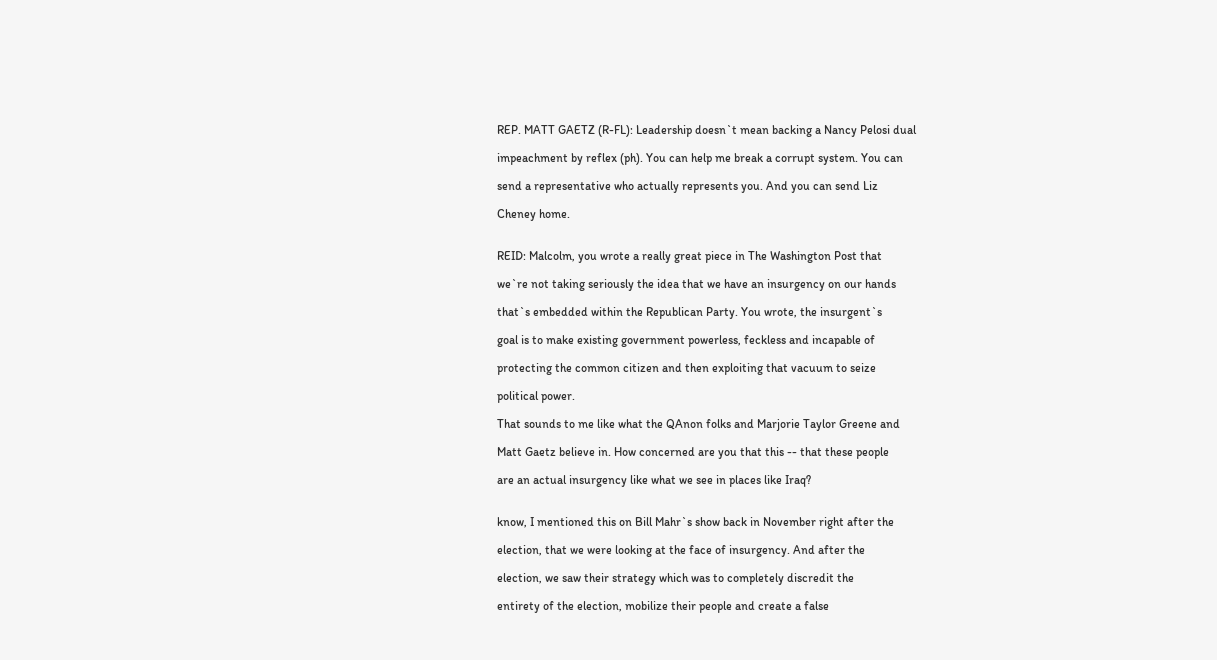REP. MATT GAETZ (R-FL): Leadership doesn`t mean backing a Nancy Pelosi dual

impeachment by reflex (ph). You can help me break a corrupt system. You can

send a representative who actually represents you. And you can send Liz

Cheney home.


REID: Malcolm, you wrote a really great piece in The Washington Post that

we`re not taking seriously the idea that we have an insurgency on our hands

that`s embedded within the Republican Party. You wrote, the insurgent`s

goal is to make existing government powerless, feckless and incapable of

protecting the common citizen and then exploiting that vacuum to seize

political power.

That sounds to me like what the QAnon folks and Marjorie Taylor Greene and

Matt Gaetz believe in. How concerned are you that this -- that these people

are an actual insurgency like what we see in places like Iraq?


know, I mentioned this on Bill Mahr`s show back in November right after the

election, that we were looking at the face of insurgency. And after the

election, we saw their strategy which was to completely discredit the

entirety of the election, mobilize their people and create a false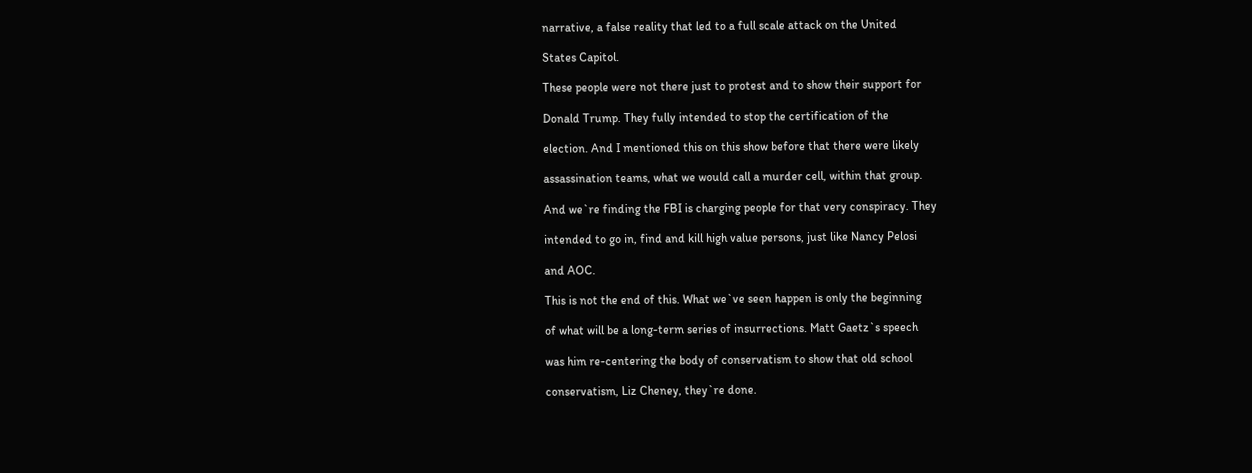narrative, a false reality that led to a full scale attack on the United

States Capitol.

These people were not there just to protest and to show their support for

Donald Trump. They fully intended to stop the certification of the

election. And I mentioned this on this show before that there were likely

assassination teams, what we would call a murder cell, within that group.

And we`re finding the FBI is charging people for that very conspiracy. They

intended to go in, find and kill high value persons, just like Nancy Pelosi

and AOC.

This is not the end of this. What we`ve seen happen is only the beginning

of what will be a long-term series of insurrections. Matt Gaetz`s speech

was him re-centering the body of conservatism to show that old school

conservatism, Liz Cheney, they`re done.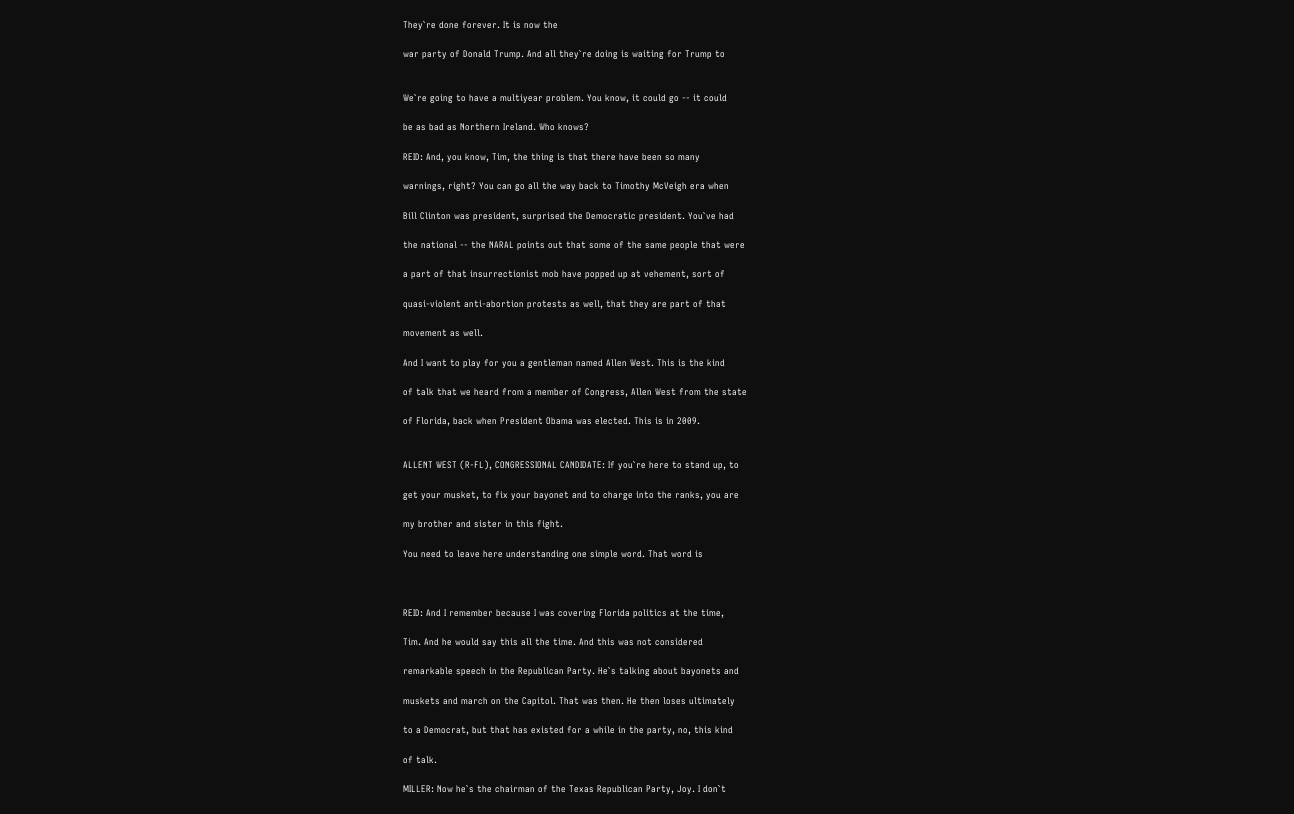They`re done forever. It is now the

war party of Donald Trump. And all they`re doing is waiting for Trump to


We`re going to have a multiyear problem. You know, it could go -- it could

be as bad as Northern Ireland. Who knows?

REID: And, you know, Tim, the thing is that there have been so many

warnings, right? You can go all the way back to Timothy McVeigh era when

Bill Clinton was president, surprised the Democratic president. You`ve had

the national -- the NARAL points out that some of the same people that were

a part of that insurrectionist mob have popped up at vehement, sort of

quasi-violent anti-abortion protests as well, that they are part of that

movement as well.

And I want to play for you a gentleman named Allen West. This is the kind

of talk that we heard from a member of Congress, Allen West from the state

of Florida, back when President Obama was elected. This is in 2009.


ALLENT WEST (R-FL), CONGRESSIONAL CANDIDATE: If you`re here to stand up, to

get your musket, to fix your bayonet and to charge into the ranks, you are

my brother and sister in this fight.

You need to leave here understanding one simple word. That word is



REID: And I remember because I was covering Florida politics at the time,

Tim. And he would say this all the time. And this was not considered

remarkable speech in the Republican Party. He`s talking about bayonets and

muskets and march on the Capitol. That was then. He then loses ultimately

to a Democrat, but that has existed for a while in the party, no, this kind

of talk.

MILLER: Now he`s the chairman of the Texas Republican Party, Joy. I don`t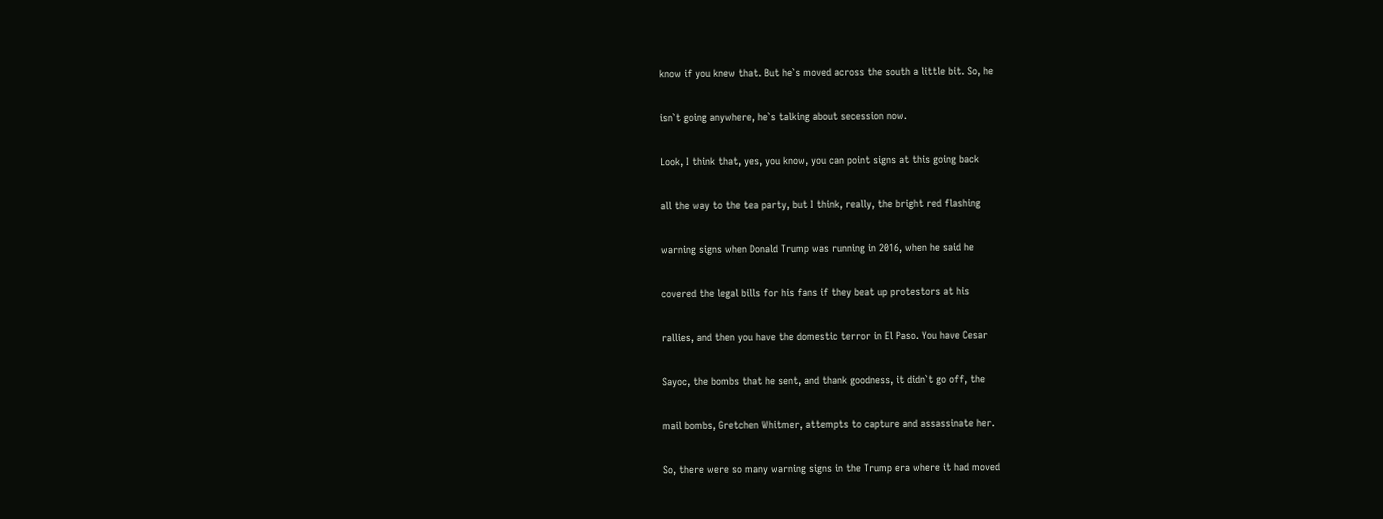know if you knew that. But he`s moved across the south a little bit. So, he

isn`t going anywhere, he`s talking about secession now.

Look, I think that, yes, you know, you can point signs at this going back

all the way to the tea party, but I think, really, the bright red flashing

warning signs when Donald Trump was running in 2016, when he said he

covered the legal bills for his fans if they beat up protestors at his

rallies, and then you have the domestic terror in El Paso. You have Cesar

Sayoc, the bombs that he sent, and thank goodness, it didn`t go off, the

mail bombs, Gretchen Whitmer, attempts to capture and assassinate her.

So, there were so many warning signs in the Trump era where it had moved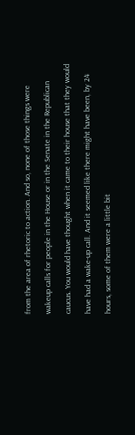from the area of rhetoric to action. And so, none of those things were

wakeup calls for people in the House or in the Senate in the Republican

caucus. You would have thought when it came to their house that they would

have had a wake-up call. And it seemed like there might have been, by 24

hours, some of them were a little bit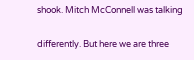shook. Mitch McConnell was talking

differently. But here we are three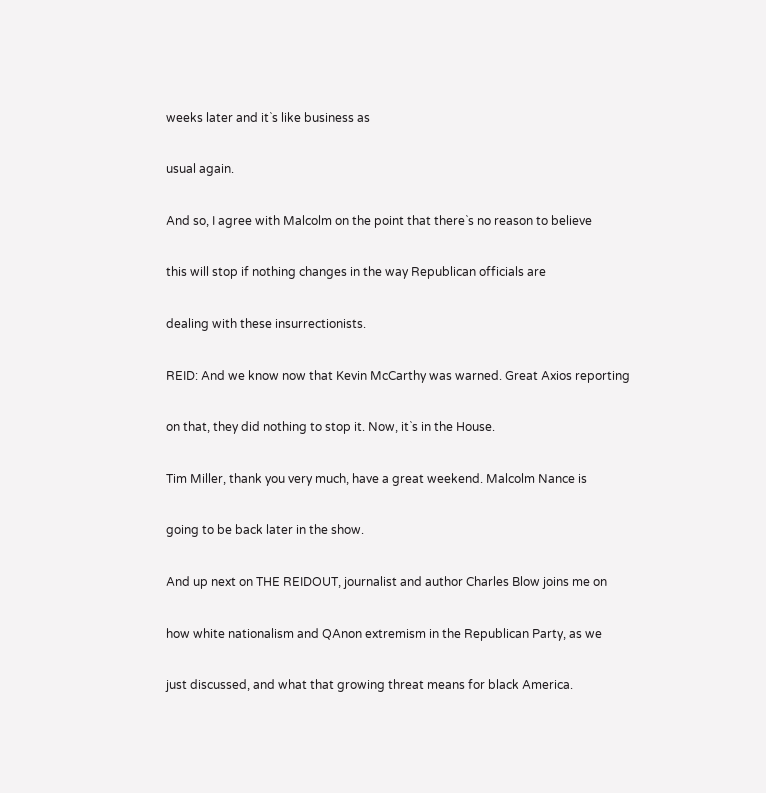weeks later and it`s like business as

usual again.

And so, I agree with Malcolm on the point that there`s no reason to believe

this will stop if nothing changes in the way Republican officials are

dealing with these insurrectionists.

REID: And we know now that Kevin McCarthy was warned. Great Axios reporting

on that, they did nothing to stop it. Now, it`s in the House.

Tim Miller, thank you very much, have a great weekend. Malcolm Nance is

going to be back later in the show.

And up next on THE REIDOUT, journalist and author Charles Blow joins me on

how white nationalism and QAnon extremism in the Republican Party, as we

just discussed, and what that growing threat means for black America.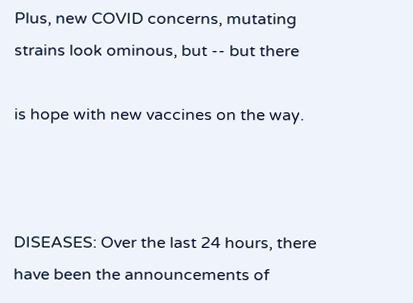Plus, new COVID concerns, mutating strains look ominous, but -- but there

is hope with new vaccines on the way.



DISEASES: Over the last 24 hours, there have been the announcements of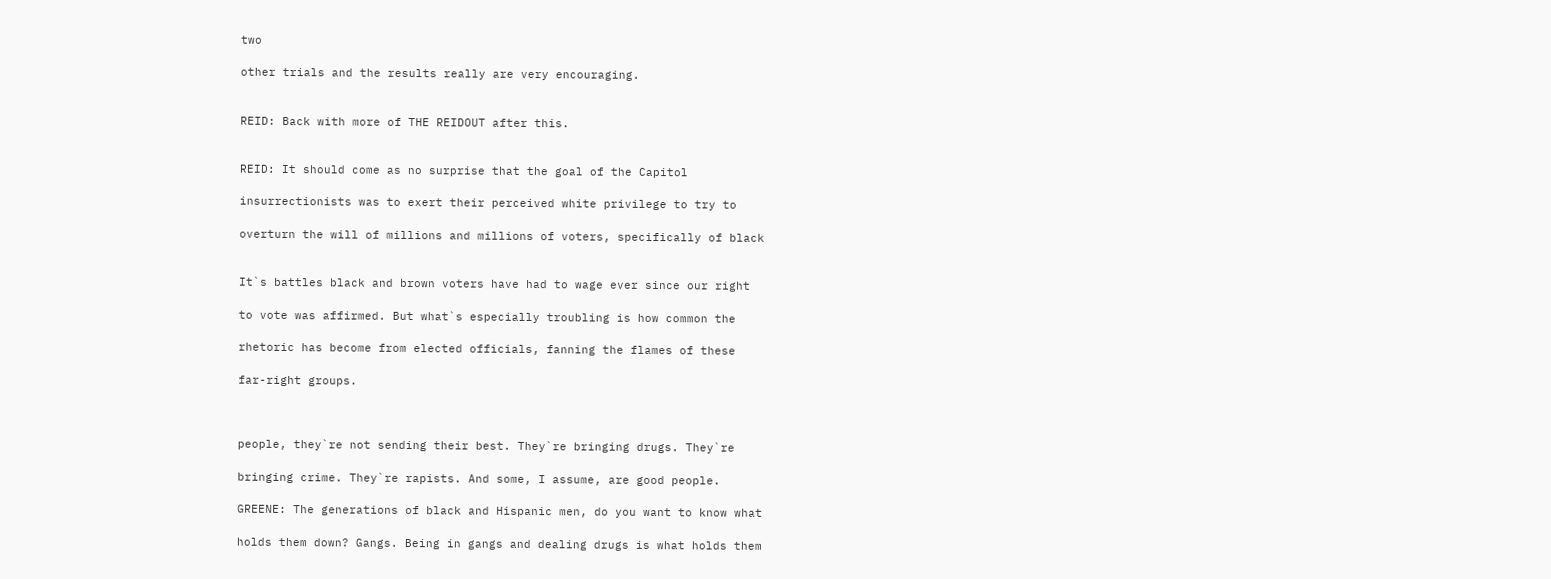two

other trials and the results really are very encouraging.


REID: Back with more of THE REIDOUT after this.


REID: It should come as no surprise that the goal of the Capitol

insurrectionists was to exert their perceived white privilege to try to

overturn the will of millions and millions of voters, specifically of black


It`s battles black and brown voters have had to wage ever since our right

to vote was affirmed. But what`s especially troubling is how common the

rhetoric has become from elected officials, fanning the flames of these

far-right groups.



people, they`re not sending their best. They`re bringing drugs. They`re

bringing crime. They`re rapists. And some, I assume, are good people.

GREENE: The generations of black and Hispanic men, do you want to know what

holds them down? Gangs. Being in gangs and dealing drugs is what holds them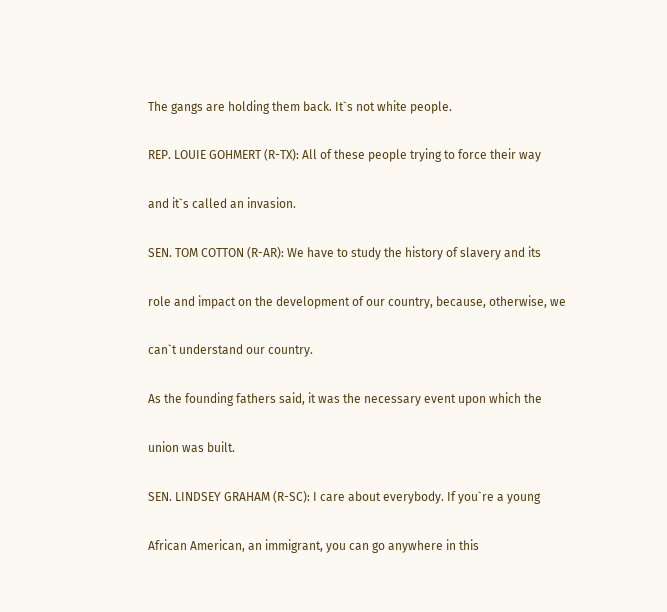The gangs are holding them back. It`s not white people.

REP. LOUIE GOHMERT (R-TX): All of these people trying to force their way

and it`s called an invasion.

SEN. TOM COTTON (R-AR): We have to study the history of slavery and its

role and impact on the development of our country, because, otherwise, we

can`t understand our country.

As the founding fathers said, it was the necessary event upon which the

union was built.

SEN. LINDSEY GRAHAM (R-SC): I care about everybody. If you`re a young

African American, an immigrant, you can go anywhere in this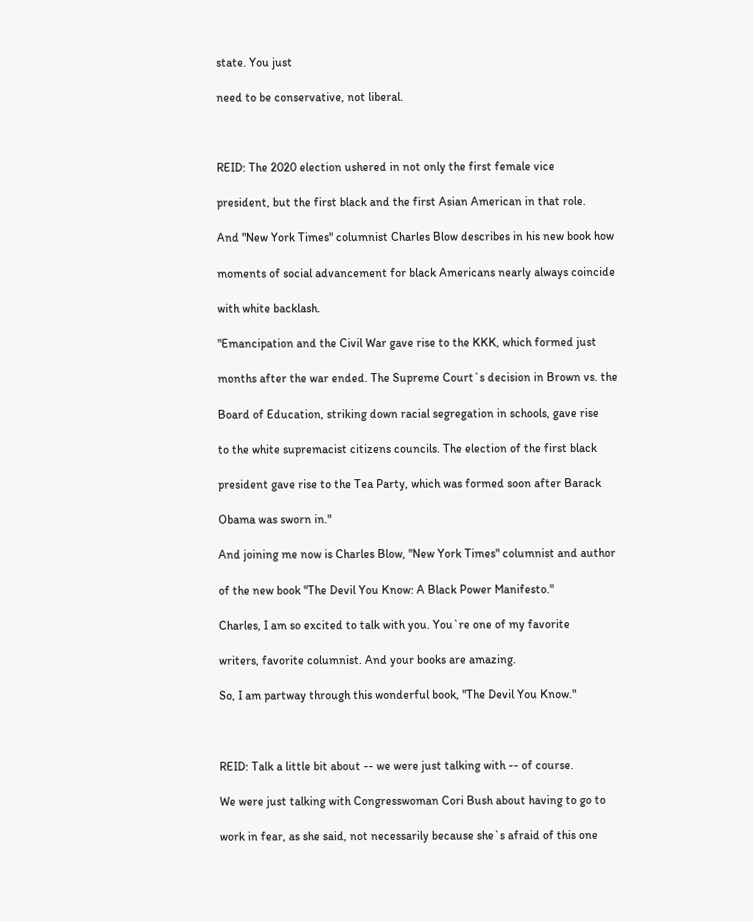state. You just

need to be conservative, not liberal.



REID: The 2020 election ushered in not only the first female vice

president, but the first black and the first Asian American in that role.

And "New York Times" columnist Charles Blow describes in his new book how

moments of social advancement for black Americans nearly always coincide

with white backlash.

"Emancipation and the Civil War gave rise to the KKK, which formed just

months after the war ended. The Supreme Court`s decision in Brown vs. the

Board of Education, striking down racial segregation in schools, gave rise

to the white supremacist citizens councils. The election of the first black

president gave rise to the Tea Party, which was formed soon after Barack

Obama was sworn in."

And joining me now is Charles Blow, "New York Times" columnist and author

of the new book "The Devil You Know: A Black Power Manifesto."

Charles, I am so excited to talk with you. You`re one of my favorite

writers, favorite columnist. And your books are amazing.

So, I am partway through this wonderful book, "The Devil You Know."



REID: Talk a little bit about -- we were just talking with -- of course.

We were just talking with Congresswoman Cori Bush about having to go to

work in fear, as she said, not necessarily because she`s afraid of this one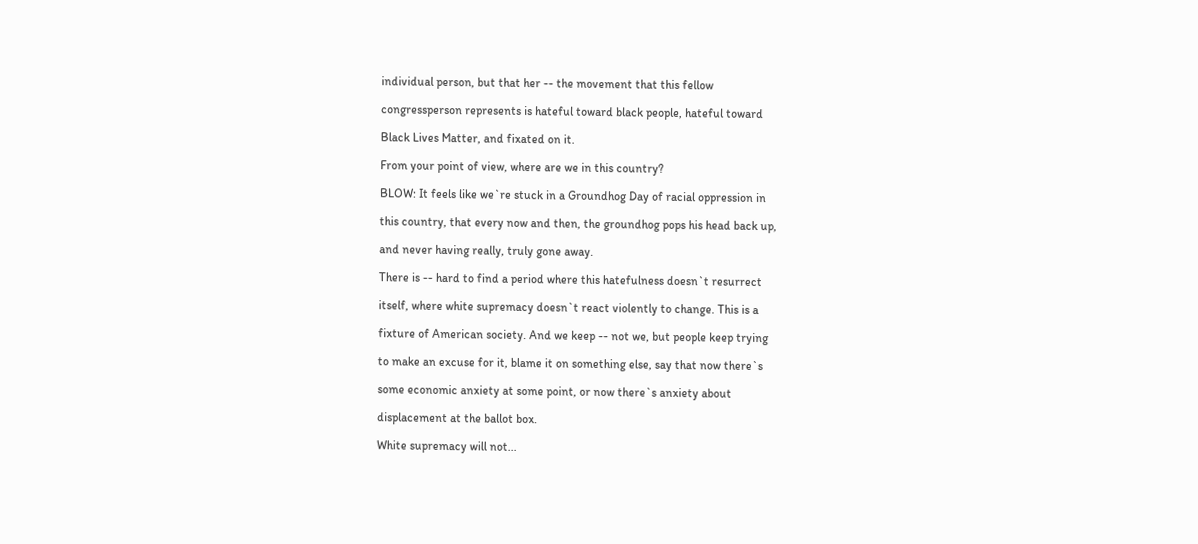individual person, but that her -- the movement that this fellow

congressperson represents is hateful toward black people, hateful toward

Black Lives Matter, and fixated on it.

From your point of view, where are we in this country?

BLOW: It feels like we`re stuck in a Groundhog Day of racial oppression in

this country, that every now and then, the groundhog pops his head back up,

and never having really, truly gone away.

There is -- hard to find a period where this hatefulness doesn`t resurrect

itself, where white supremacy doesn`t react violently to change. This is a

fixture of American society. And we keep -- not we, but people keep trying

to make an excuse for it, blame it on something else, say that now there`s

some economic anxiety at some point, or now there`s anxiety about

displacement at the ballot box.

White supremacy will not...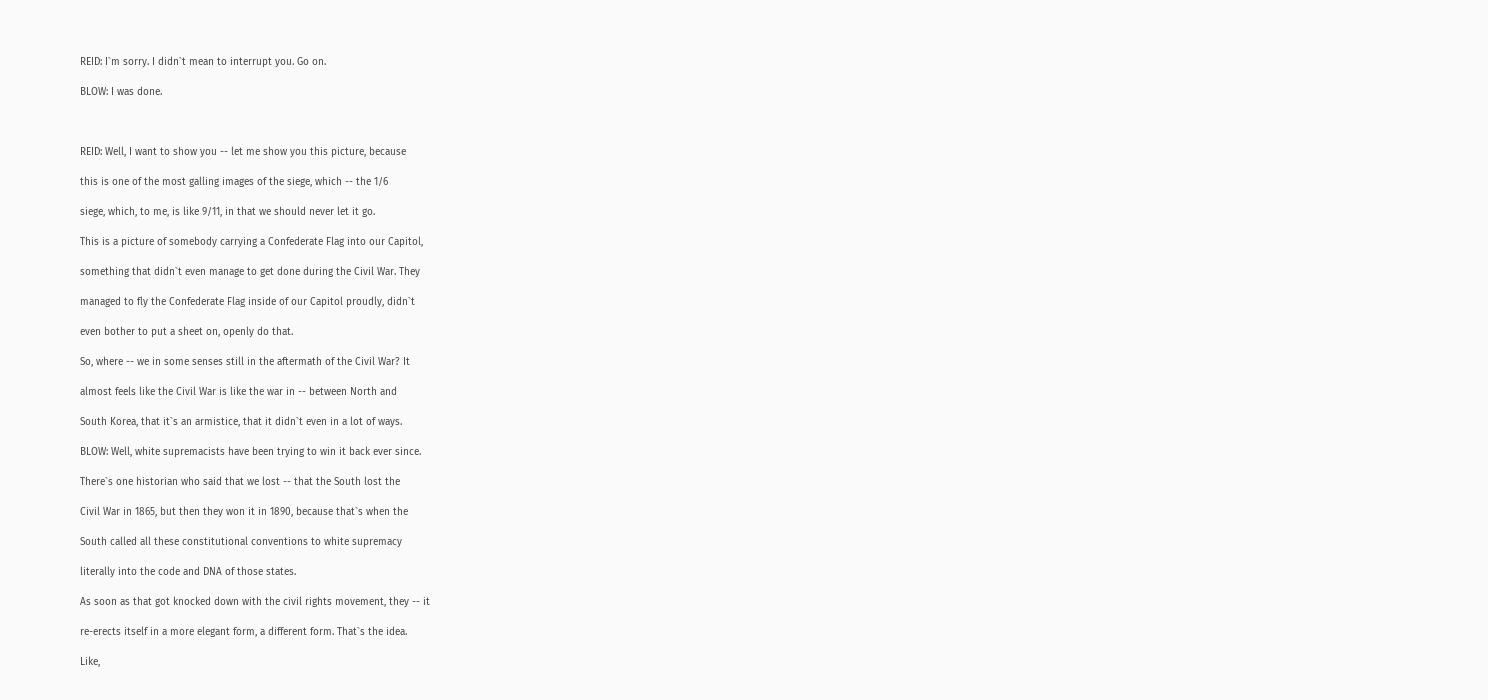REID: I`m sorry. I didn`t mean to interrupt you. Go on.

BLOW: I was done.



REID: Well, I want to show you -- let me show you this picture, because

this is one of the most galling images of the siege, which -- the 1/6

siege, which, to me, is like 9/11, in that we should never let it go.

This is a picture of somebody carrying a Confederate Flag into our Capitol,

something that didn`t even manage to get done during the Civil War. They

managed to fly the Confederate Flag inside of our Capitol proudly, didn`t

even bother to put a sheet on, openly do that.

So, where -- we in some senses still in the aftermath of the Civil War? It

almost feels like the Civil War is like the war in -- between North and

South Korea, that it`s an armistice, that it didn`t even in a lot of ways.

BLOW: Well, white supremacists have been trying to win it back ever since.

There`s one historian who said that we lost -- that the South lost the

Civil War in 1865, but then they won it in 1890, because that`s when the

South called all these constitutional conventions to white supremacy

literally into the code and DNA of those states.

As soon as that got knocked down with the civil rights movement, they -- it

re-erects itself in a more elegant form, a different form. That`s the idea.

Like,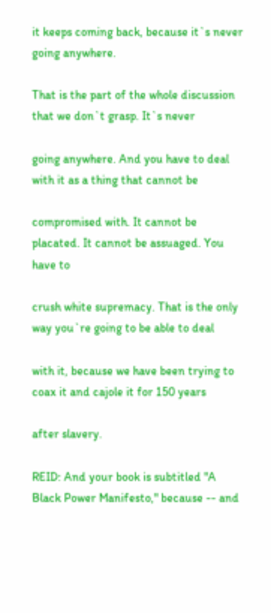it keeps coming back, because it`s never going anywhere.

That is the part of the whole discussion that we don`t grasp. It`s never

going anywhere. And you have to deal with it as a thing that cannot be

compromised with. It cannot be placated. It cannot be assuaged. You have to

crush white supremacy. That is the only way you`re going to be able to deal

with it, because we have been trying to coax it and cajole it for 150 years

after slavery.

REID: And your book is subtitled "A Black Power Manifesto," because -- and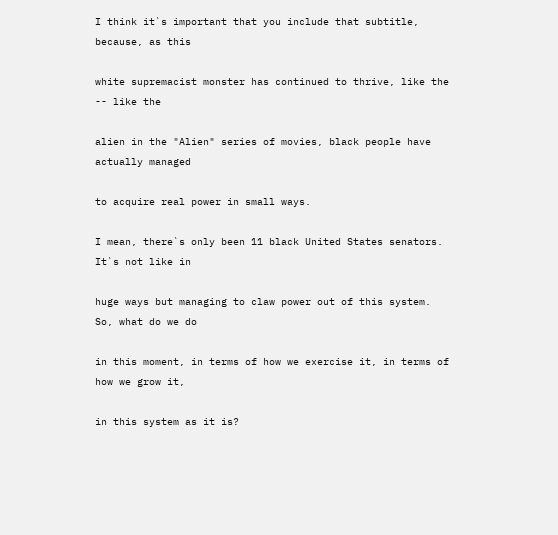I think it`s important that you include that subtitle, because, as this

white supremacist monster has continued to thrive, like the -- like the

alien in the "Alien" series of movies, black people have actually managed

to acquire real power in small ways.

I mean, there`s only been 11 black United States senators. It`s not like in

huge ways but managing to claw power out of this system. So, what do we do

in this moment, in terms of how we exercise it, in terms of how we grow it,

in this system as it is?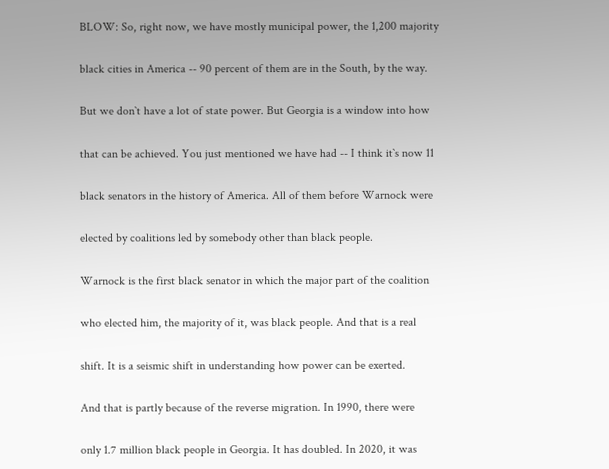BLOW: So, right now, we have mostly municipal power, the 1,200 majority

black cities in America -- 90 percent of them are in the South, by the way.

But we don`t have a lot of state power. But Georgia is a window into how

that can be achieved. You just mentioned we have had -- I think it`s now 11

black senators in the history of America. All of them before Warnock were

elected by coalitions led by somebody other than black people.

Warnock is the first black senator in which the major part of the coalition

who elected him, the majority of it, was black people. And that is a real

shift. It is a seismic shift in understanding how power can be exerted.

And that is partly because of the reverse migration. In 1990, there were

only 1.7 million black people in Georgia. It has doubled. In 2020, it was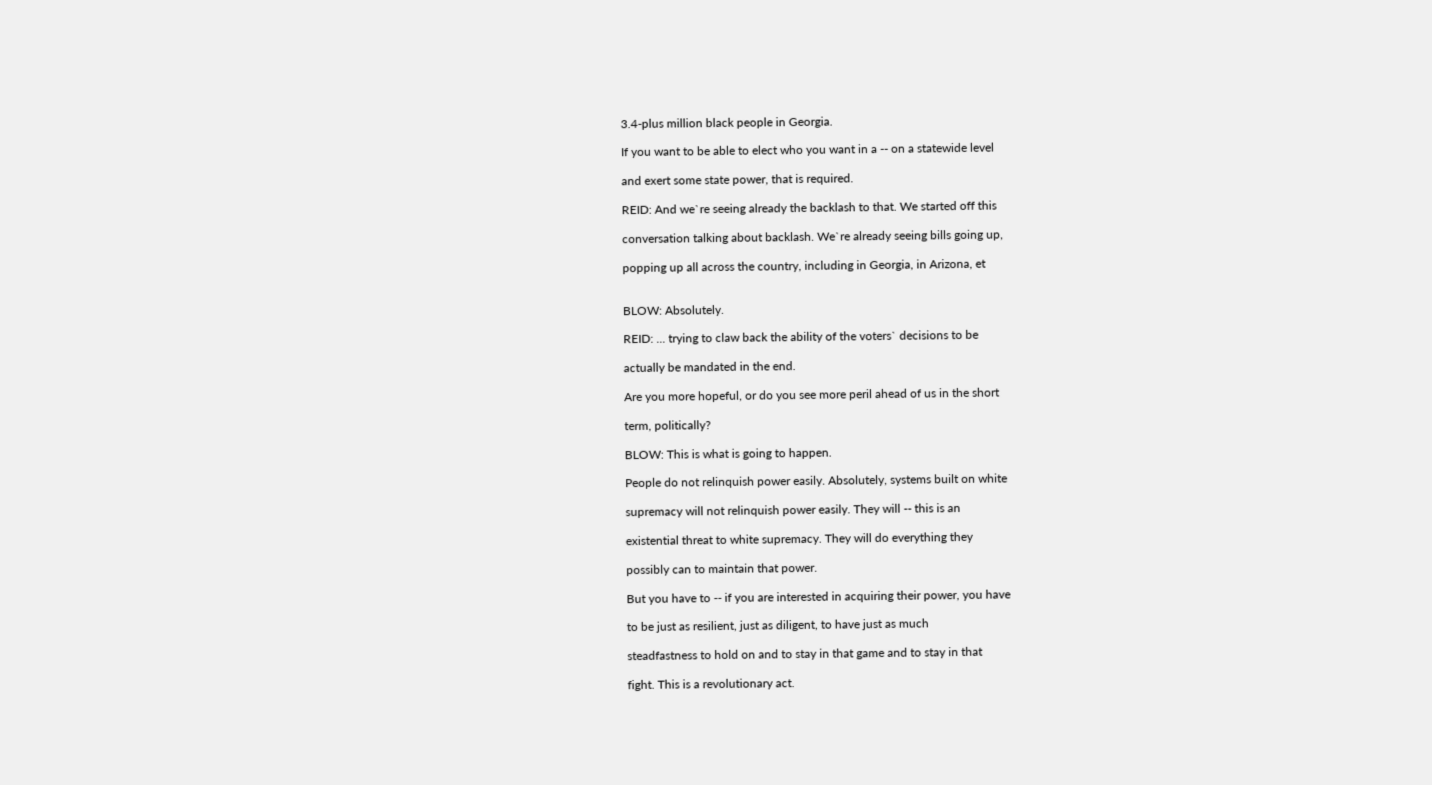3.4-plus million black people in Georgia.

If you want to be able to elect who you want in a -- on a statewide level

and exert some state power, that is required.

REID: And we`re seeing already the backlash to that. We started off this

conversation talking about backlash. We`re already seeing bills going up,

popping up all across the country, including in Georgia, in Arizona, et


BLOW: Absolutely.

REID: ... trying to claw back the ability of the voters` decisions to be

actually be mandated in the end.

Are you more hopeful, or do you see more peril ahead of us in the short

term, politically?

BLOW: This is what is going to happen.

People do not relinquish power easily. Absolutely, systems built on white

supremacy will not relinquish power easily. They will -- this is an

existential threat to white supremacy. They will do everything they

possibly can to maintain that power.

But you have to -- if you are interested in acquiring their power, you have

to be just as resilient, just as diligent, to have just as much

steadfastness to hold on and to stay in that game and to stay in that

fight. This is a revolutionary act.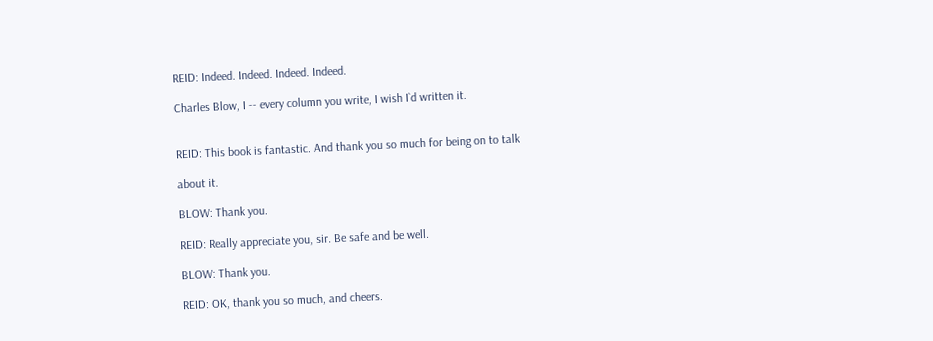REID: Indeed. Indeed. Indeed. Indeed.

Charles Blow, I -- every column you write, I wish I`d written it.


REID: This book is fantastic. And thank you so much for being on to talk

about it.

BLOW: Thank you.

REID: Really appreciate you, sir. Be safe and be well.

BLOW: Thank you.

REID: OK, thank you so much, and cheers.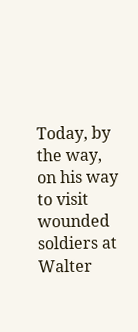Today, by the way, on his way to visit wounded soldiers at Walter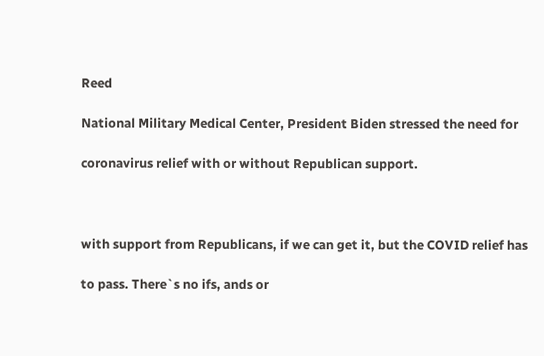Reed

National Military Medical Center, President Biden stressed the need for

coronavirus relief with or without Republican support.



with support from Republicans, if we can get it, but the COVID relief has

to pass. There`s no ifs, ands or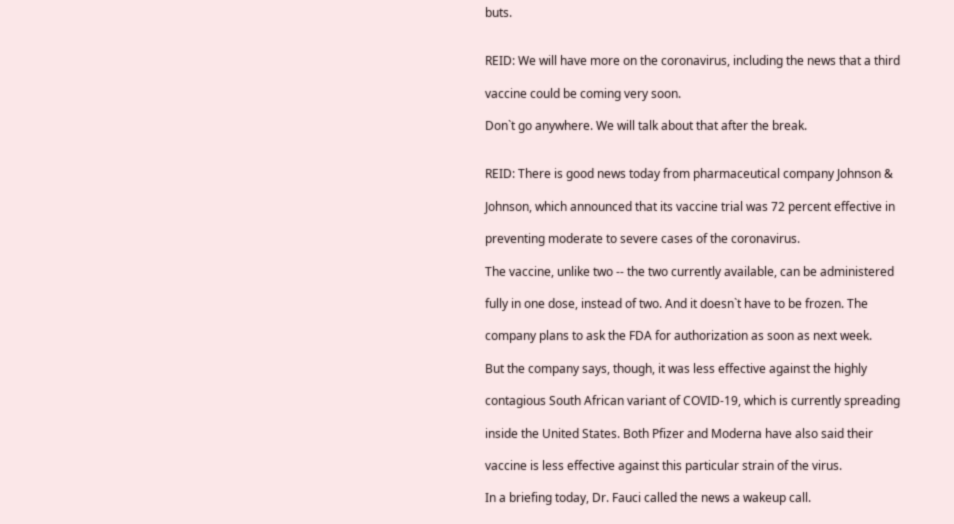buts.


REID: We will have more on the coronavirus, including the news that a third

vaccine could be coming very soon.

Don`t go anywhere. We will talk about that after the break.


REID: There is good news today from pharmaceutical company Johnson &

Johnson, which announced that its vaccine trial was 72 percent effective in

preventing moderate to severe cases of the coronavirus.

The vaccine, unlike two -- the two currently available, can be administered

fully in one dose, instead of two. And it doesn`t have to be frozen. The

company plans to ask the FDA for authorization as soon as next week.

But the company says, though, it was less effective against the highly

contagious South African variant of COVID-19, which is currently spreading

inside the United States. Both Pfizer and Moderna have also said their

vaccine is less effective against this particular strain of the virus.

In a briefing today, Dr. Fauci called the news a wakeup call.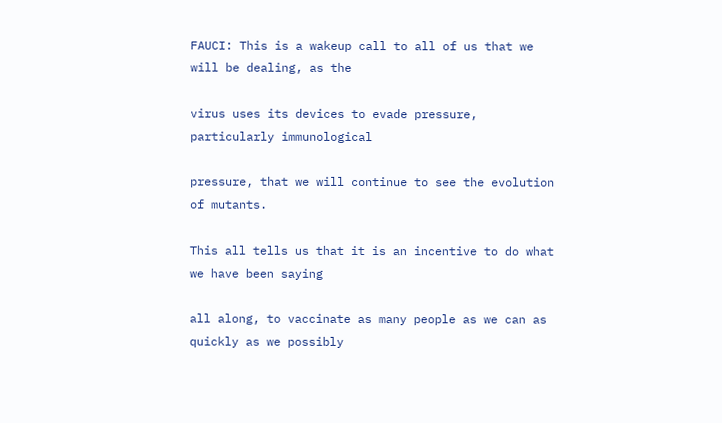FAUCI: This is a wakeup call to all of us that we will be dealing, as the

virus uses its devices to evade pressure, particularly immunological

pressure, that we will continue to see the evolution of mutants.

This all tells us that it is an incentive to do what we have been saying

all along, to vaccinate as many people as we can as quickly as we possibly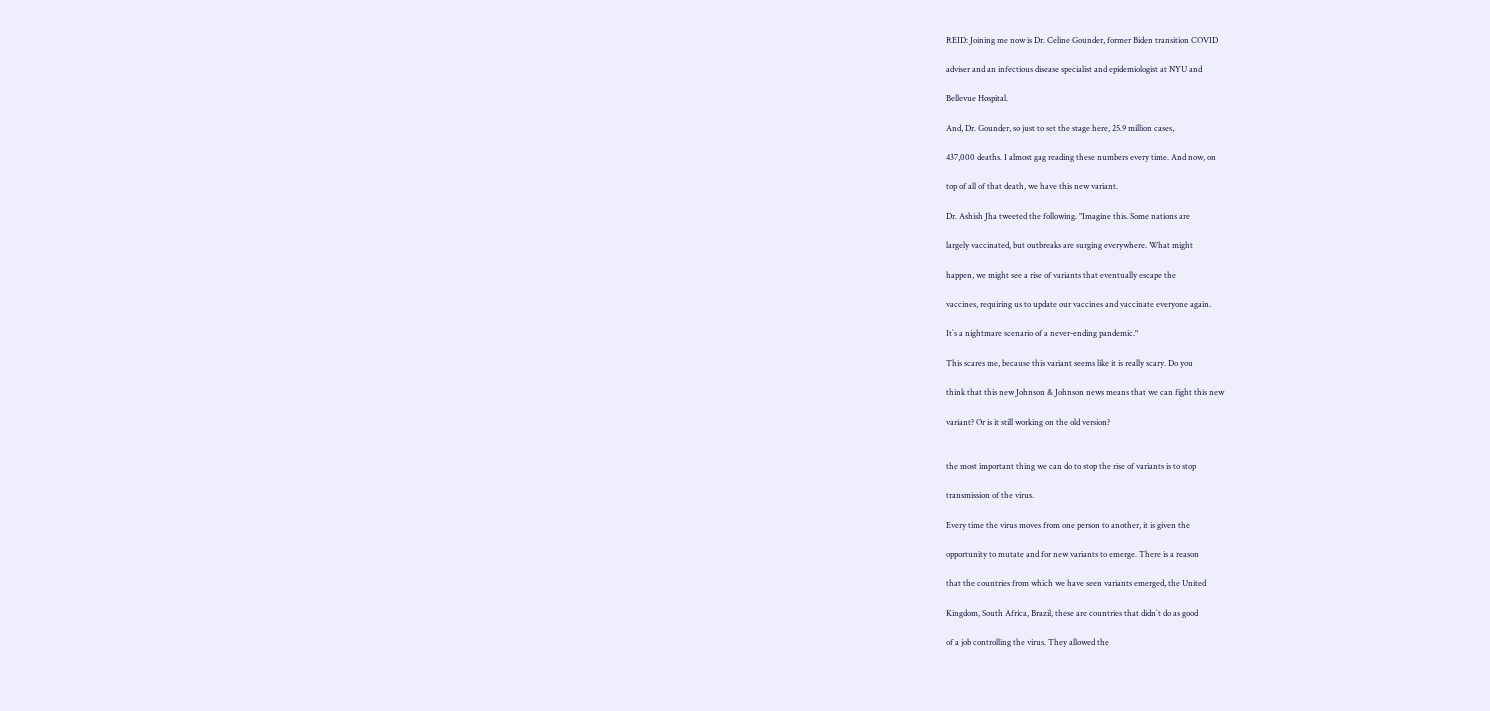REID: Joining me now is Dr. Celine Gounder, former Biden transition COVID

adviser and an infectious disease specialist and epidemiologist at NYU and

Bellevue Hospital.

And, Dr. Gounder, so just to set the stage here, 25.9 million cases,

437,000 deaths. I almost gag reading these numbers every time. And now, on

top of all of that death, we have this new variant.

Dr. Ashish Jha tweeted the following. "Imagine this. Some nations are

largely vaccinated, but outbreaks are surging everywhere. What might

happen, we might see a rise of variants that eventually escape the

vaccines, requiring us to update our vaccines and vaccinate everyone again.

It`s a nightmare scenario of a never-ending pandemic."

This scares me, because this variant seems like it is really scary. Do you

think that this new Johnson & Johnson news means that we can fight this new

variant? Or is it still working on the old version?


the most important thing we can do to stop the rise of variants is to stop

transmission of the virus.

Every time the virus moves from one person to another, it is given the

opportunity to mutate and for new variants to emerge. There is a reason

that the countries from which we have seen variants emerged, the United

Kingdom, South Africa, Brazil, these are countries that didn`t do as good

of a job controlling the virus. They allowed the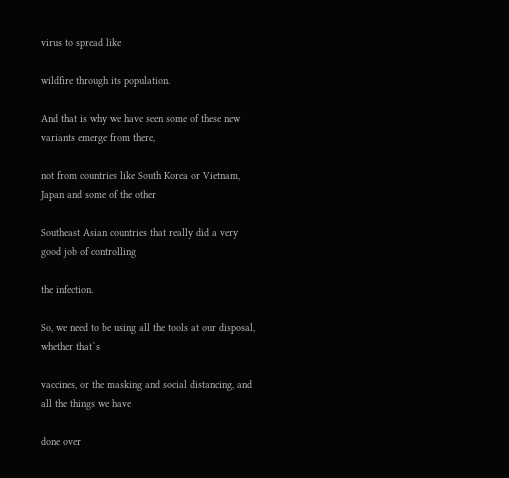virus to spread like

wildfire through its population.

And that is why we have seen some of these new variants emerge from there,

not from countries like South Korea or Vietnam, Japan and some of the other

Southeast Asian countries that really did a very good job of controlling

the infection.

So, we need to be using all the tools at our disposal, whether that`s

vaccines, or the masking and social distancing, and all the things we have

done over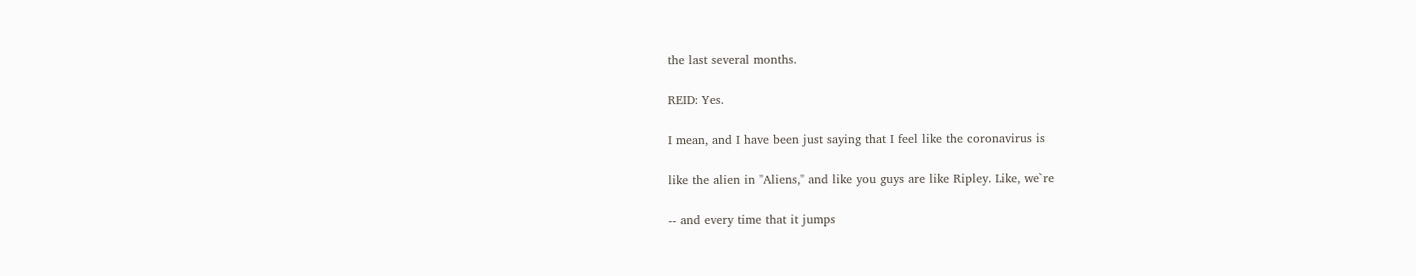the last several months.

REID: Yes.

I mean, and I have been just saying that I feel like the coronavirus is

like the alien in "Aliens," and like you guys are like Ripley. Like, we`re

-- and every time that it jumps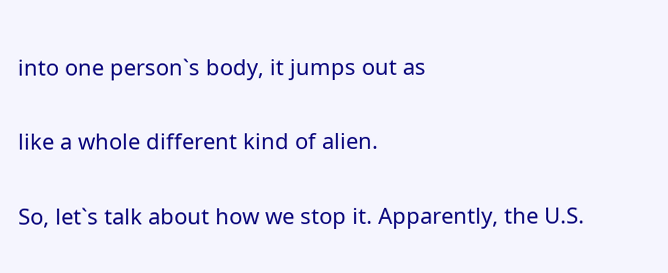into one person`s body, it jumps out as

like a whole different kind of alien.

So, let`s talk about how we stop it. Apparently, the U.S.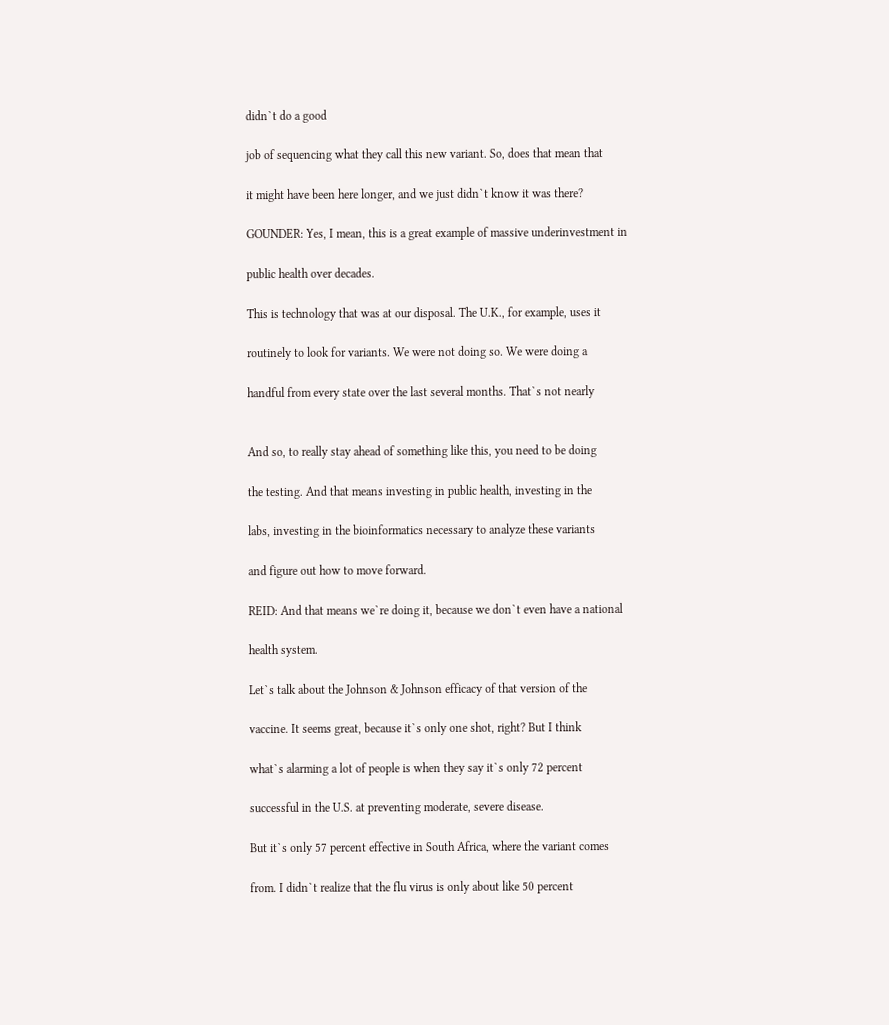didn`t do a good

job of sequencing what they call this new variant. So, does that mean that

it might have been here longer, and we just didn`t know it was there?

GOUNDER: Yes, I mean, this is a great example of massive underinvestment in

public health over decades.

This is technology that was at our disposal. The U.K., for example, uses it

routinely to look for variants. We were not doing so. We were doing a

handful from every state over the last several months. That`s not nearly


And so, to really stay ahead of something like this, you need to be doing

the testing. And that means investing in public health, investing in the

labs, investing in the bioinformatics necessary to analyze these variants

and figure out how to move forward.

REID: And that means we`re doing it, because we don`t even have a national

health system.

Let`s talk about the Johnson & Johnson efficacy of that version of the

vaccine. It seems great, because it`s only one shot, right? But I think

what`s alarming a lot of people is when they say it`s only 72 percent

successful in the U.S. at preventing moderate, severe disease.

But it`s only 57 percent effective in South Africa, where the variant comes

from. I didn`t realize that the flu virus is only about like 50 percent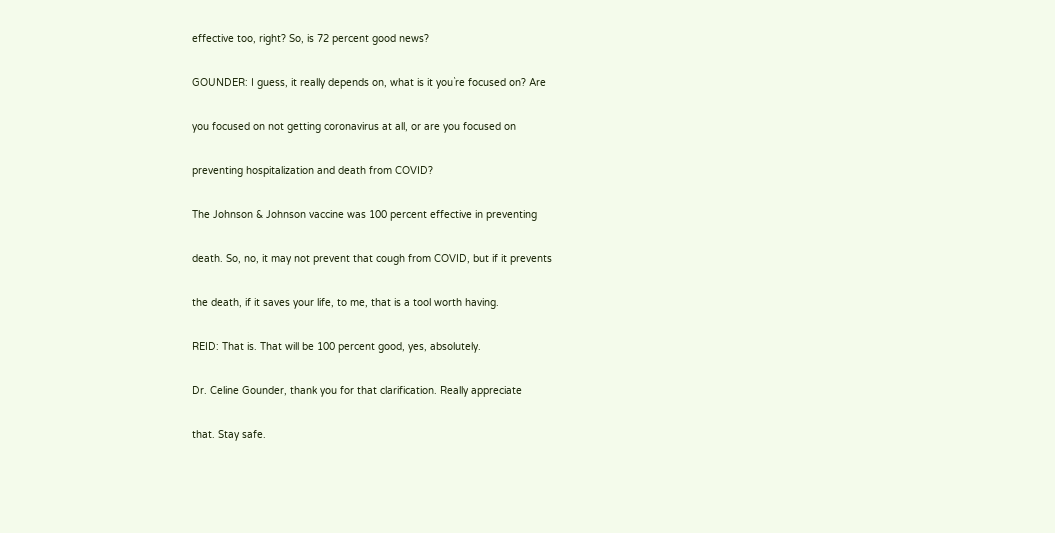effective too, right? So, is 72 percent good news?

GOUNDER: I guess, it really depends on, what is it you`re focused on? Are

you focused on not getting coronavirus at all, or are you focused on

preventing hospitalization and death from COVID?

The Johnson & Johnson vaccine was 100 percent effective in preventing

death. So, no, it may not prevent that cough from COVID, but if it prevents

the death, if it saves your life, to me, that is a tool worth having.

REID: That is. That will be 100 percent good, yes, absolutely.

Dr. Celine Gounder, thank you for that clarification. Really appreciate

that. Stay safe.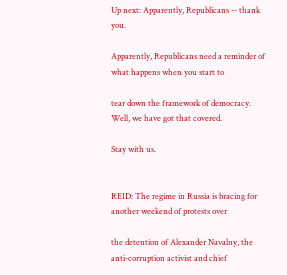Up next: Apparently, Republicans -- thank you.

Apparently, Republicans need a reminder of what happens when you start to

tear down the framework of democracy. Well, we have got that covered.

Stay with us.


REID: The regime in Russia is bracing for another weekend of protests over

the detention of Alexander Navalny, the anti-corruption activist and chief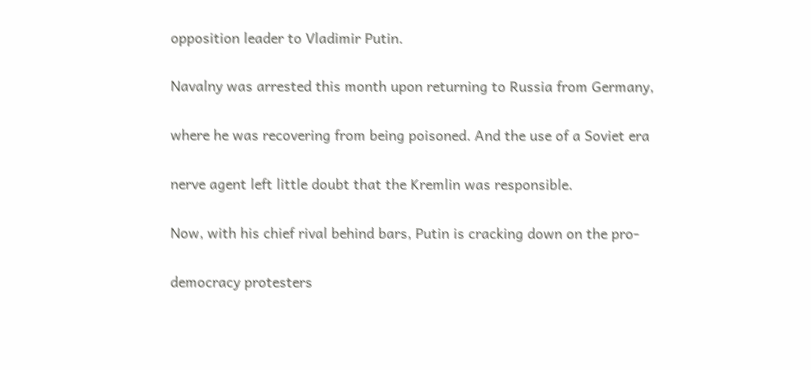opposition leader to Vladimir Putin.

Navalny was arrested this month upon returning to Russia from Germany,

where he was recovering from being poisoned. And the use of a Soviet era

nerve agent left little doubt that the Kremlin was responsible.

Now, with his chief rival behind bars, Putin is cracking down on the pro-

democracy protesters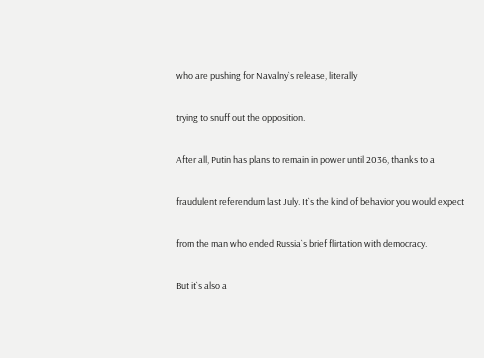who are pushing for Navalny`s release, literally

trying to snuff out the opposition.

After all, Putin has plans to remain in power until 2036, thanks to a

fraudulent referendum last July. It`s the kind of behavior you would expect

from the man who ended Russia`s brief flirtation with democracy.

But it`s also a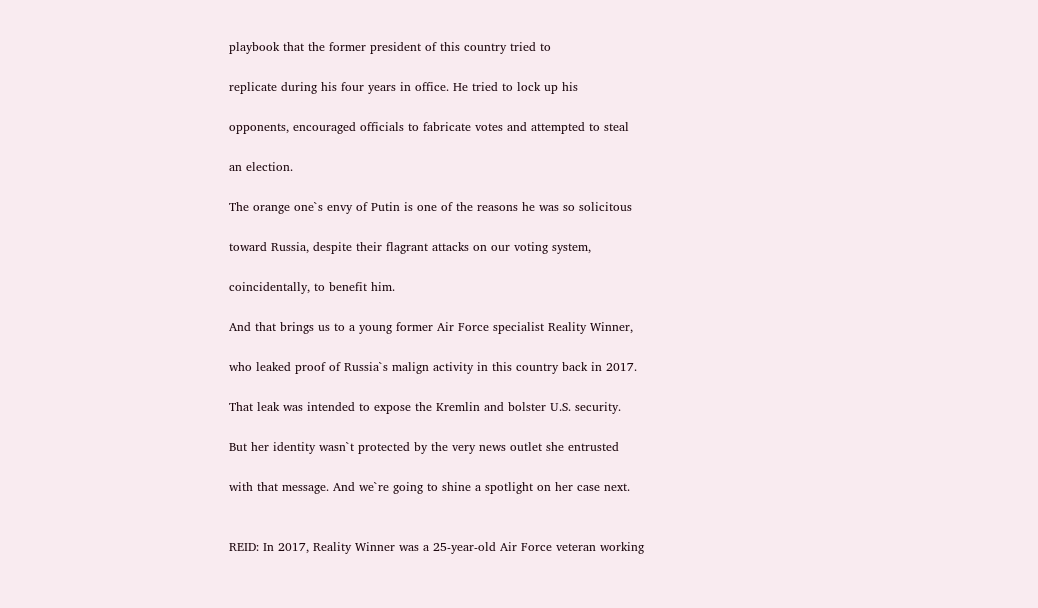playbook that the former president of this country tried to

replicate during his four years in office. He tried to lock up his

opponents, encouraged officials to fabricate votes and attempted to steal

an election.

The orange one`s envy of Putin is one of the reasons he was so solicitous

toward Russia, despite their flagrant attacks on our voting system,

coincidentally, to benefit him.

And that brings us to a young former Air Force specialist Reality Winner,

who leaked proof of Russia`s malign activity in this country back in 2017.

That leak was intended to expose the Kremlin and bolster U.S. security.

But her identity wasn`t protected by the very news outlet she entrusted

with that message. And we`re going to shine a spotlight on her case next.


REID: In 2017, Reality Winner was a 25-year-old Air Force veteran working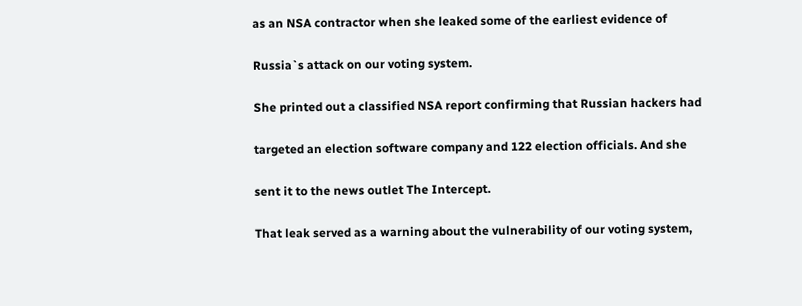as an NSA contractor when she leaked some of the earliest evidence of

Russia`s attack on our voting system.

She printed out a classified NSA report confirming that Russian hackers had

targeted an election software company and 122 election officials. And she

sent it to the news outlet The Intercept.

That leak served as a warning about the vulnerability of our voting system,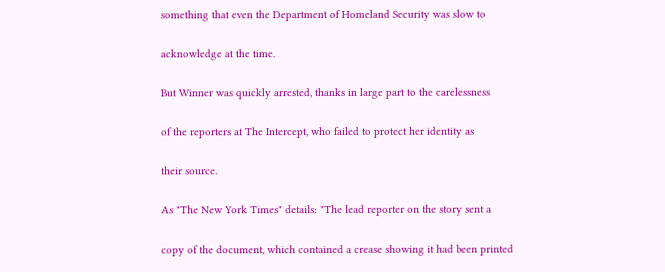something that even the Department of Homeland Security was slow to

acknowledge at the time.

But Winner was quickly arrested, thanks in large part to the carelessness

of the reporters at The Intercept, who failed to protect her identity as

their source.

As "The New York Times" details: "The lead reporter on the story sent a

copy of the document, which contained a crease showing it had been printed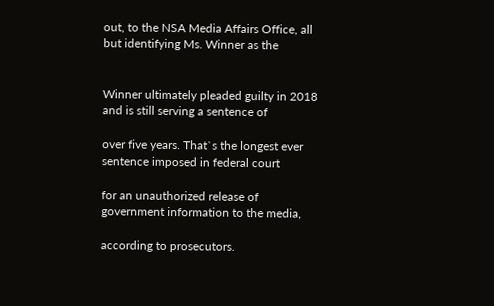out, to the NSA Media Affairs Office, all but identifying Ms. Winner as the


Winner ultimately pleaded guilty in 2018 and is still serving a sentence of

over five years. That`s the longest ever sentence imposed in federal court

for an unauthorized release of government information to the media,

according to prosecutors.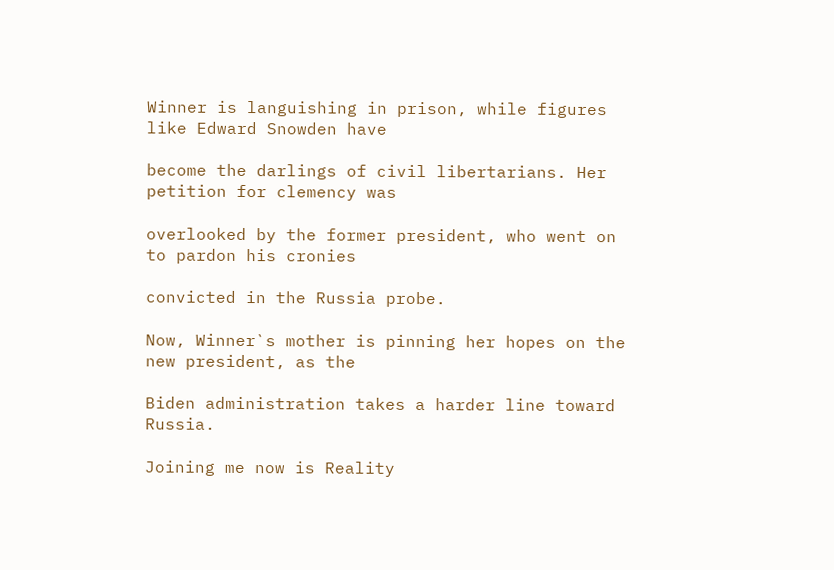Winner is languishing in prison, while figures like Edward Snowden have

become the darlings of civil libertarians. Her petition for clemency was

overlooked by the former president, who went on to pardon his cronies

convicted in the Russia probe.

Now, Winner`s mother is pinning her hopes on the new president, as the

Biden administration takes a harder line toward Russia.

Joining me now is Reality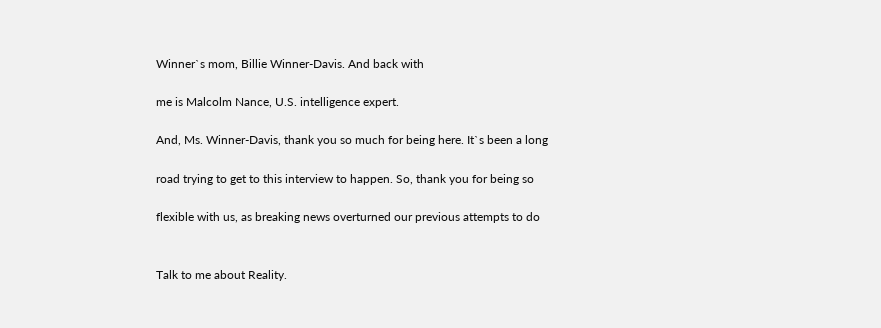Winner`s mom, Billie Winner-Davis. And back with

me is Malcolm Nance, U.S. intelligence expert.

And, Ms. Winner-Davis, thank you so much for being here. It`s been a long

road trying to get to this interview to happen. So, thank you for being so

flexible with us, as breaking news overturned our previous attempts to do


Talk to me about Reality.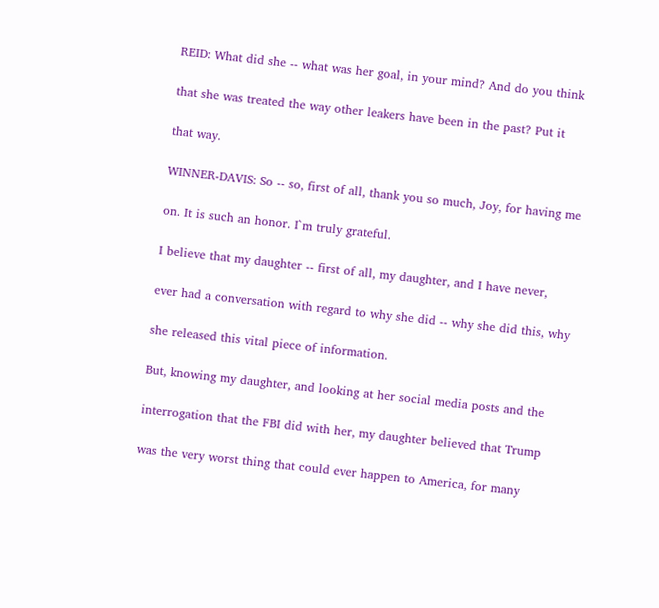REID: What did she -- what was her goal, in your mind? And do you think

that she was treated the way other leakers have been in the past? Put it

that way.

WINNER-DAVIS: So -- so, first of all, thank you so much, Joy, for having me

on. It is such an honor. I`m truly grateful.

I believe that my daughter -- first of all, my daughter, and I have never,

ever had a conversation with regard to why she did -- why she did this, why

she released this vital piece of information.

But, knowing my daughter, and looking at her social media posts and the

interrogation that the FBI did with her, my daughter believed that Trump

was the very worst thing that could ever happen to America, for many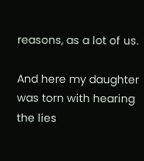reasons, as a lot of us.

And here my daughter was torn with hearing the lies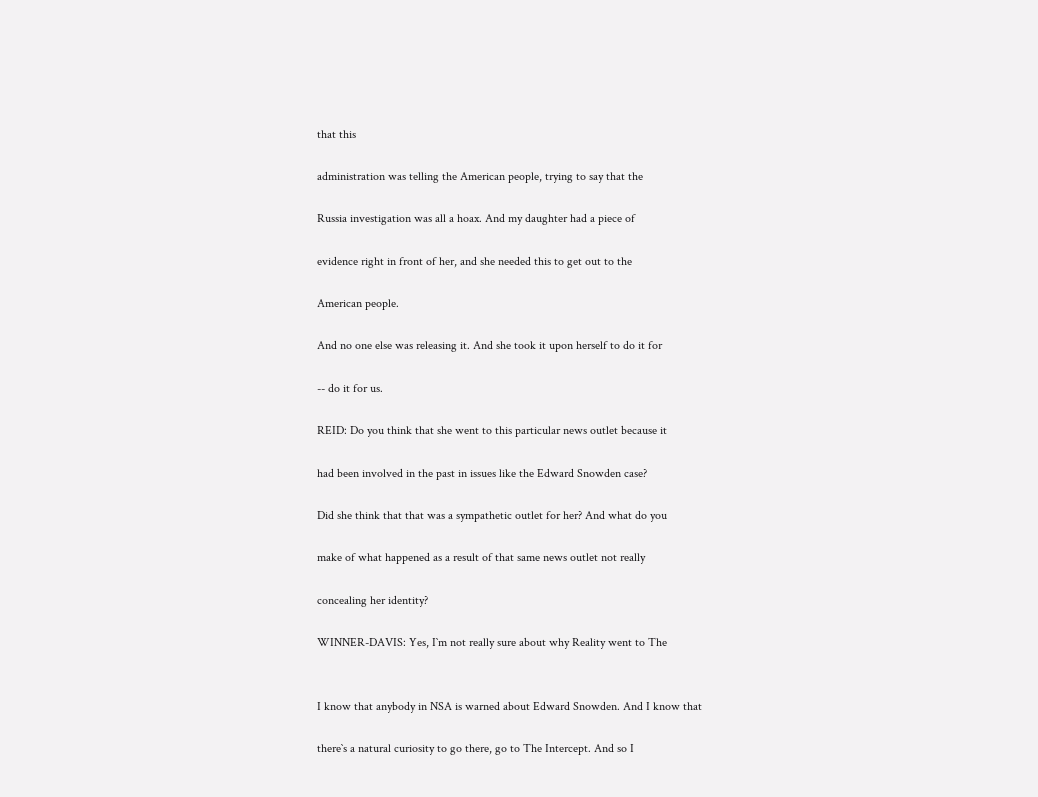that this

administration was telling the American people, trying to say that the

Russia investigation was all a hoax. And my daughter had a piece of

evidence right in front of her, and she needed this to get out to the

American people.

And no one else was releasing it. And she took it upon herself to do it for

-- do it for us.

REID: Do you think that she went to this particular news outlet because it

had been involved in the past in issues like the Edward Snowden case?

Did she think that that was a sympathetic outlet for her? And what do you

make of what happened as a result of that same news outlet not really

concealing her identity?

WINNER-DAVIS: Yes, I`m not really sure about why Reality went to The


I know that anybody in NSA is warned about Edward Snowden. And I know that

there`s a natural curiosity to go there, go to The Intercept. And so I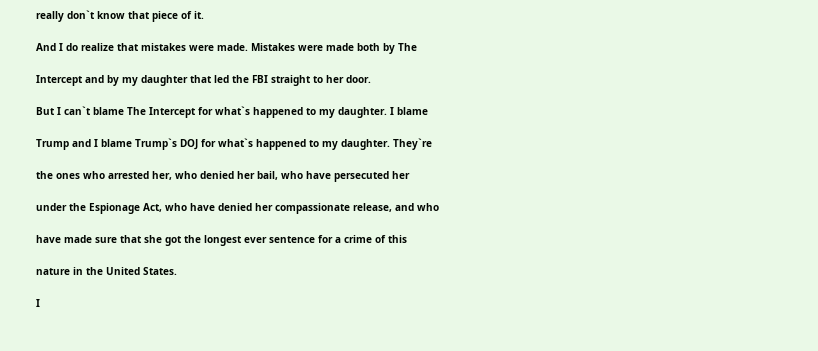really don`t know that piece of it.

And I do realize that mistakes were made. Mistakes were made both by The

Intercept and by my daughter that led the FBI straight to her door.

But I can`t blame The Intercept for what`s happened to my daughter. I blame

Trump and I blame Trump`s DOJ for what`s happened to my daughter. They`re

the ones who arrested her, who denied her bail, who have persecuted her

under the Espionage Act, who have denied her compassionate release, and who

have made sure that she got the longest ever sentence for a crime of this

nature in the United States.

I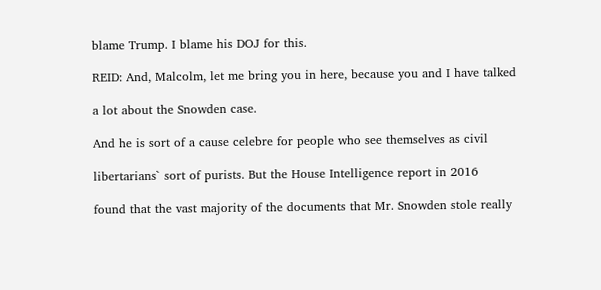blame Trump. I blame his DOJ for this.

REID: And, Malcolm, let me bring you in here, because you and I have talked

a lot about the Snowden case.

And he is sort of a cause celebre for people who see themselves as civil

libertarians` sort of purists. But the House Intelligence report in 2016

found that the vast majority of the documents that Mr. Snowden stole really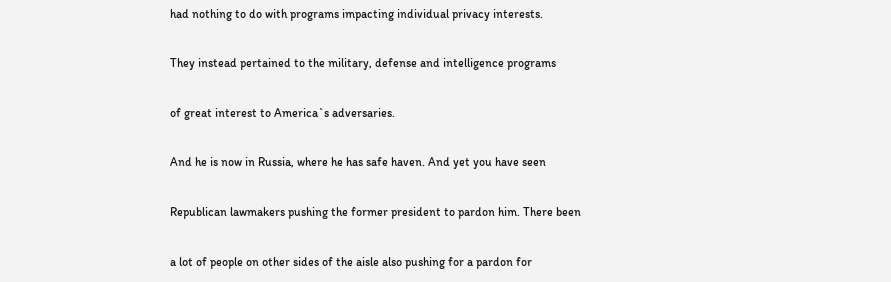had nothing to do with programs impacting individual privacy interests.

They instead pertained to the military, defense and intelligence programs

of great interest to America`s adversaries.

And he is now in Russia, where he has safe haven. And yet you have seen

Republican lawmakers pushing the former president to pardon him. There been

a lot of people on other sides of the aisle also pushing for a pardon for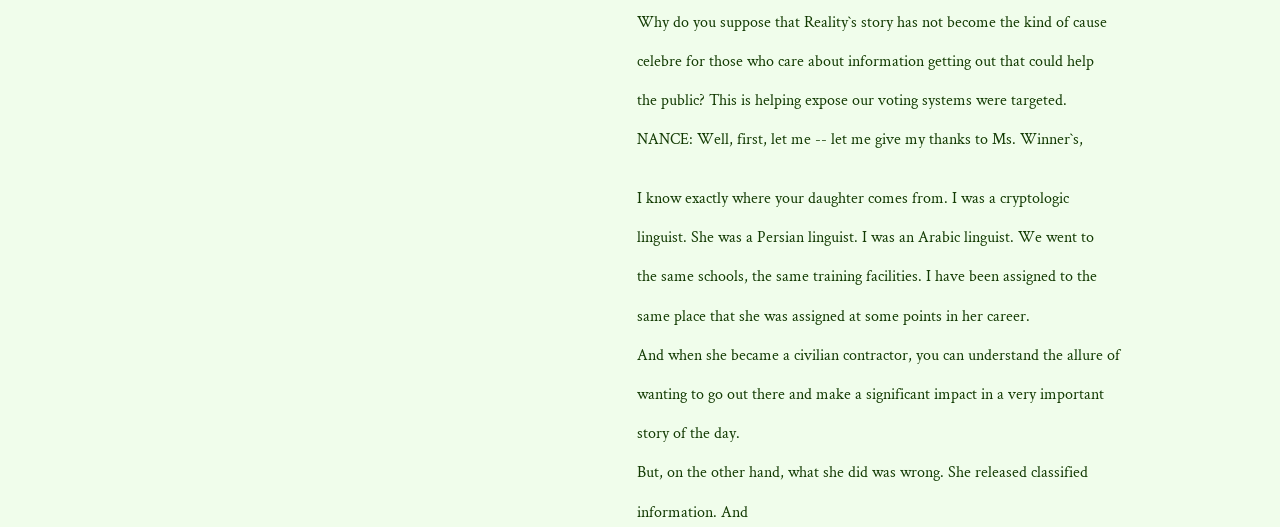Why do you suppose that Reality`s story has not become the kind of cause

celebre for those who care about information getting out that could help

the public? This is helping expose our voting systems were targeted.

NANCE: Well, first, let me -- let me give my thanks to Ms. Winner`s,


I know exactly where your daughter comes from. I was a cryptologic

linguist. She was a Persian linguist. I was an Arabic linguist. We went to

the same schools, the same training facilities. I have been assigned to the

same place that she was assigned at some points in her career.

And when she became a civilian contractor, you can understand the allure of

wanting to go out there and make a significant impact in a very important

story of the day.

But, on the other hand, what she did was wrong. She released classified

information. And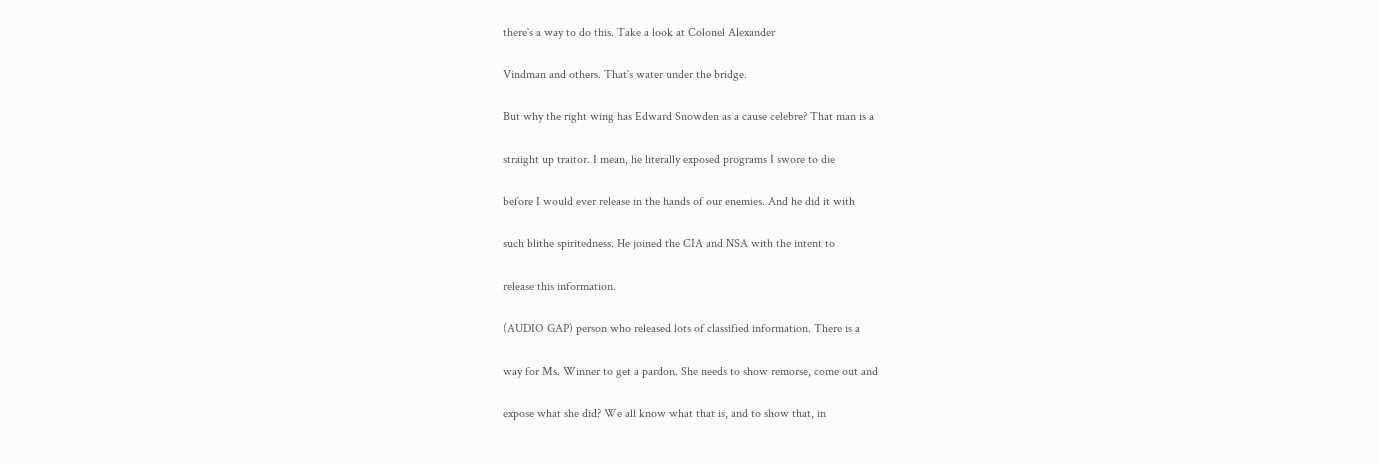there`s a way to do this. Take a look at Colonel Alexander

Vindman and others. That`s water under the bridge.

But why the right wing has Edward Snowden as a cause celebre? That man is a

straight up traitor. I mean, he literally exposed programs I swore to die

before I would ever release in the hands of our enemies. And he did it with

such blithe spiritedness. He joined the CIA and NSA with the intent to

release this information.

(AUDIO GAP) person who released lots of classified information. There is a

way for Ms. Winner to get a pardon. She needs to show remorse, come out and

expose what she did? We all know what that is, and to show that, in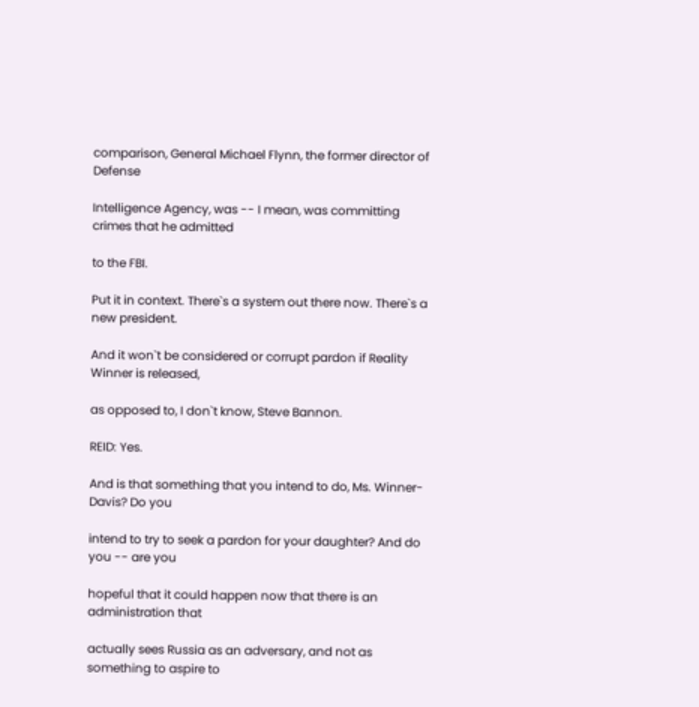comparison, General Michael Flynn, the former director of Defense

Intelligence Agency, was -- I mean, was committing crimes that he admitted

to the FBI.

Put it in context. There`s a system out there now. There`s a new president.

And it won`t be considered or corrupt pardon if Reality Winner is released,

as opposed to, I don`t know, Steve Bannon.

REID: Yes.

And is that something that you intend to do, Ms. Winner-Davis? Do you

intend to try to seek a pardon for your daughter? And do you -- are you

hopeful that it could happen now that there is an administration that

actually sees Russia as an adversary, and not as something to aspire to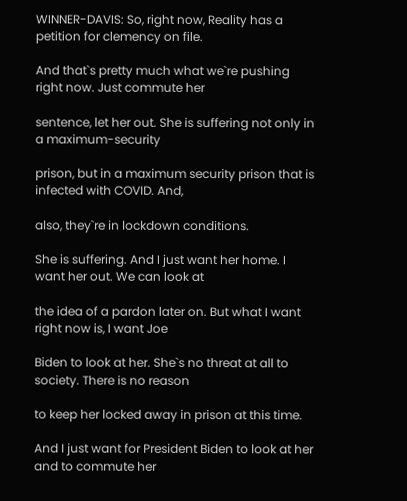WINNER-DAVIS: So, right now, Reality has a petition for clemency on file.

And that`s pretty much what we`re pushing right now. Just commute her

sentence, let her out. She is suffering not only in a maximum-security

prison, but in a maximum security prison that is infected with COVID. And,

also, they`re in lockdown conditions.

She is suffering. And I just want her home. I want her out. We can look at

the idea of a pardon later on. But what I want right now is, I want Joe

Biden to look at her. She`s no threat at all to society. There is no reason

to keep her locked away in prison at this time.

And I just want for President Biden to look at her and to commute her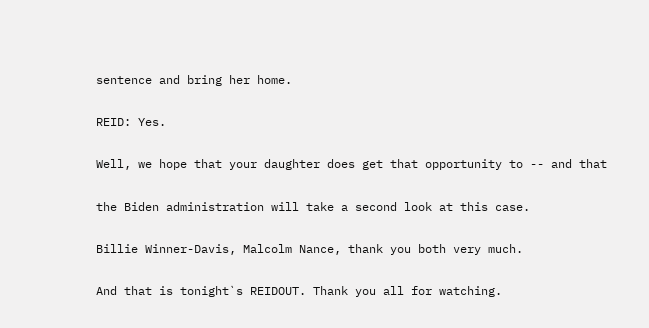sentence and bring her home.

REID: Yes.

Well, we hope that your daughter does get that opportunity to -- and that

the Biden administration will take a second look at this case.

Billie Winner-Davis, Malcolm Nance, thank you both very much.

And that is tonight`s REIDOUT. Thank you all for watching.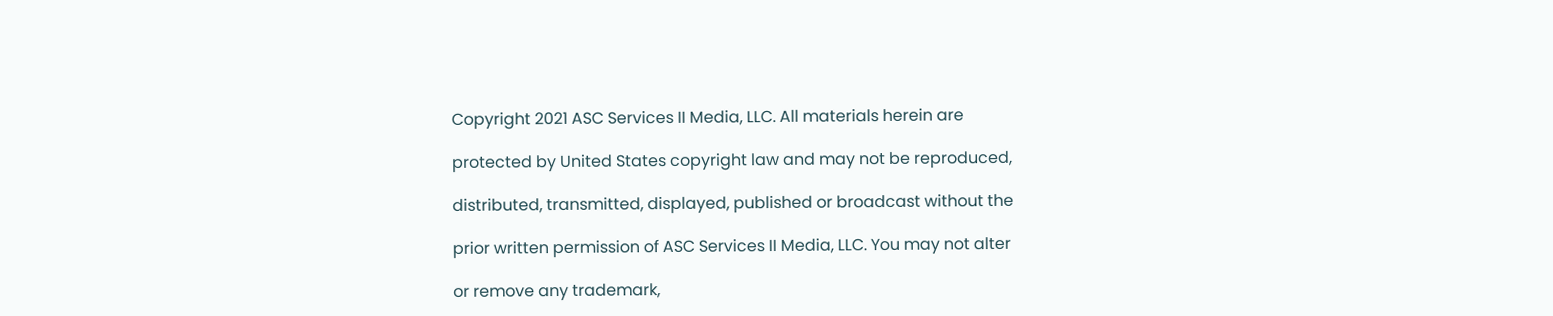Copyright 2021 ASC Services II Media, LLC. All materials herein are

protected by United States copyright law and may not be reproduced,

distributed, transmitted, displayed, published or broadcast without the

prior written permission of ASC Services II Media, LLC. You may not alter

or remove any trademark,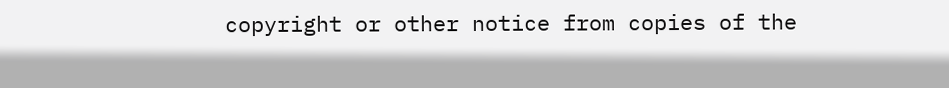copyright or other notice from copies of the